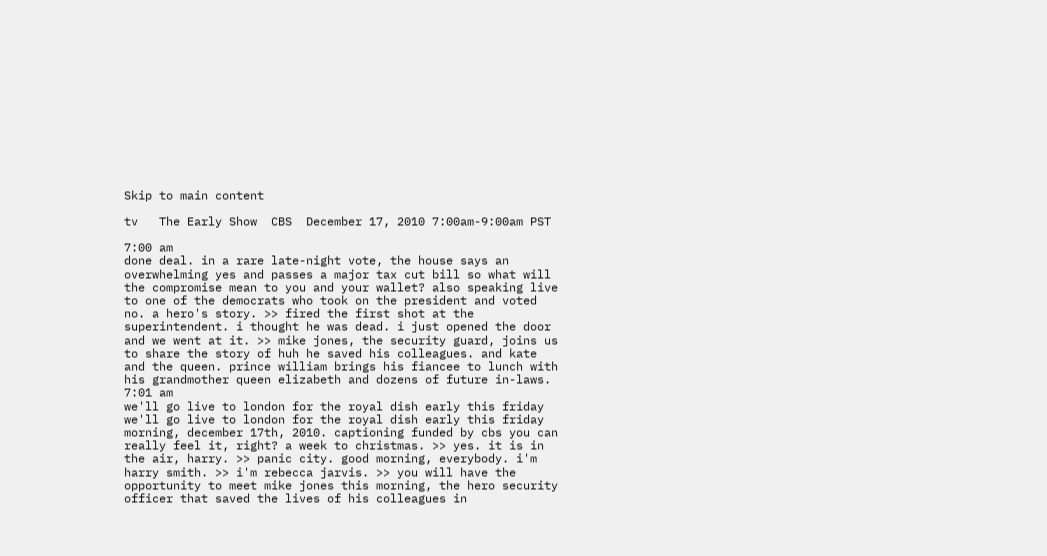Skip to main content

tv   The Early Show  CBS  December 17, 2010 7:00am-9:00am PST

7:00 am
done deal. in a rare late-night vote, the house says an overwhelming yes and passes a major tax cut bill so what will the compromise mean to you and your wallet? also speaking live to one of the democrats who took on the president and voted no. a hero's story. >> fired the first shot at the superintendent. i thought he was dead. i just opened the door and we went at it. >> mike jones, the security guard, joins us to share the story of huh he saved his colleagues. and kate and the queen. prince william brings his fiancee to lunch with his grandmother queen elizabeth and dozens of future in-laws.
7:01 am
we'll go live to london for the royal dish early this friday we'll go live to london for the royal dish early this friday morning, december 17th, 2010. captioning funded by cbs you can really feel it, right? a week to christmas. >> yes. it is in the air, harry. >> panic city. good morning, everybody. i'm harry smith. >> i'm rebecca jarvis. >> you will have the opportunity to meet mike jones this morning, the hero security officer that saved the lives of his colleagues in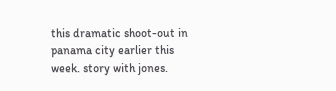this dramatic shoot-out in panama city earlier this week. story with jones.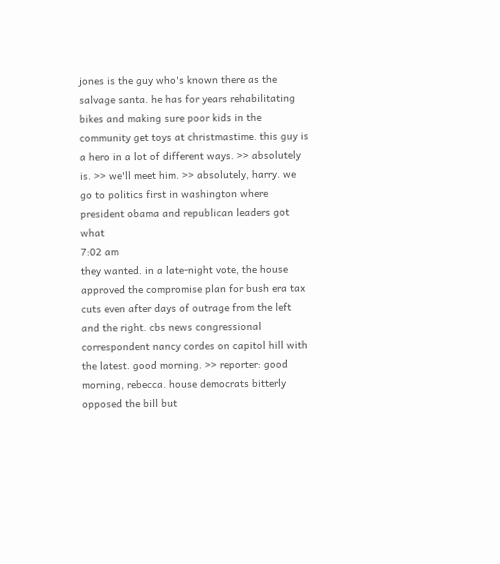jones is the guy who's known there as the salvage santa. he has for years rehabilitating bikes and making sure poor kids in the community get toys at christmastime. this guy is a hero in a lot of different ways. >> absolutely is. >> we'll meet him. >> absolutely, harry. we go to politics first in washington where president obama and republican leaders got what
7:02 am
they wanted. in a late-night vote, the house approved the compromise plan for bush era tax cuts even after days of outrage from the left and the right. cbs news congressional correspondent nancy cordes on capitol hill with the latest. good morning. >> reporter: good morning, rebecca. house democrats bitterly opposed the bill but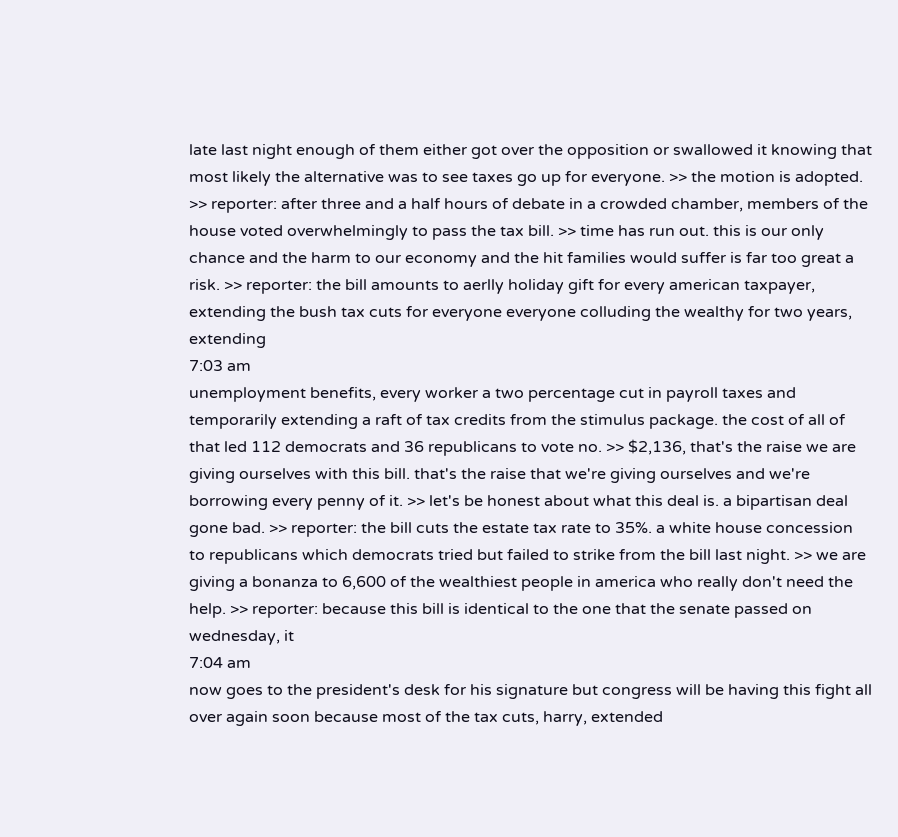late last night enough of them either got over the opposition or swallowed it knowing that most likely the alternative was to see taxes go up for everyone. >> the motion is adopted. >> reporter: after three and a half hours of debate in a crowded chamber, members of the house voted overwhelmingly to pass the tax bill. >> time has run out. this is our only chance and the harm to our economy and the hit families would suffer is far too great a risk. >> reporter: the bill amounts to aerlly holiday gift for every american taxpayer, extending the bush tax cuts for everyone everyone colluding the wealthy for two years, extending
7:03 am
unemployment benefits, every worker a two percentage cut in payroll taxes and temporarily extending a raft of tax credits from the stimulus package. the cost of all of that led 112 democrats and 36 republicans to vote no. >> $2,136, that's the raise we are giving ourselves with this bill. that's the raise that we're giving ourselves and we're borrowing every penny of it. >> let's be honest about what this deal is. a bipartisan deal gone bad. >> reporter: the bill cuts the estate tax rate to 35%. a white house concession to republicans which democrats tried but failed to strike from the bill last night. >> we are giving a bonanza to 6,600 of the wealthiest people in america who really don't need the help. >> reporter: because this bill is identical to the one that the senate passed on wednesday, it
7:04 am
now goes to the president's desk for his signature but congress will be having this fight all over again soon because most of the tax cuts, harry, extended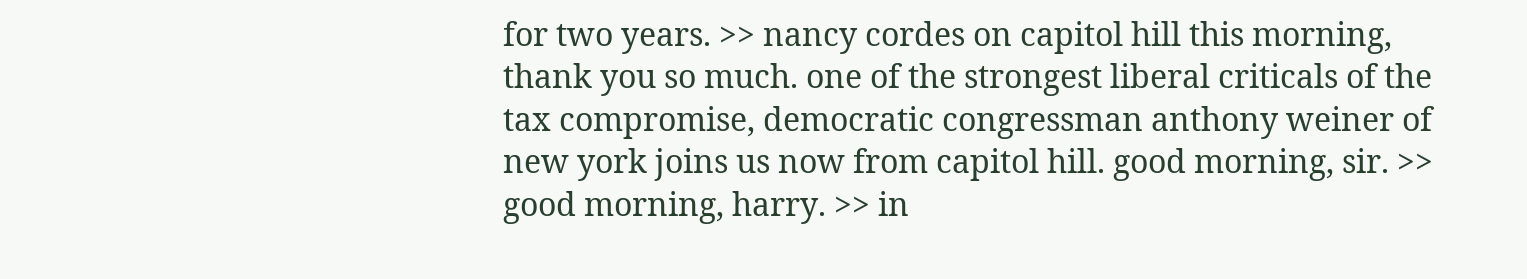for two years. >> nancy cordes on capitol hill this morning, thank you so much. one of the strongest liberal criticals of the tax compromise, democratic congressman anthony weiner of new york joins us now from capitol hill. good morning, sir. >> good morning, harry. >> in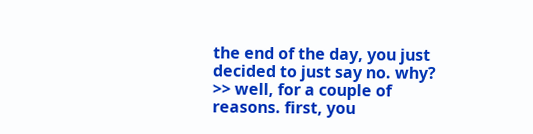the end of the day, you just decided to just say no. why? >> well, for a couple of reasons. first, you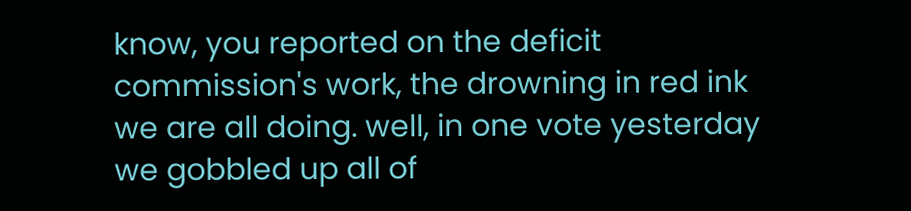know, you reported on the deficit commission's work, the drowning in red ink we are all doing. well, in one vote yesterday we gobbled up all of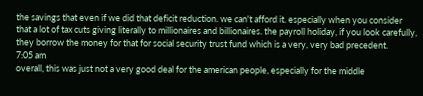the savings that even if we did that deficit reduction. we can't afford it. especially when you consider that a lot of tax cuts giving literally to millionaires and billionaires. the payroll holiday, if you look carefully, they borrow the money for that for social security trust fund which is a very, very bad precedent.
7:05 am
overall, this was just not a very good deal for the american people, especially for the middle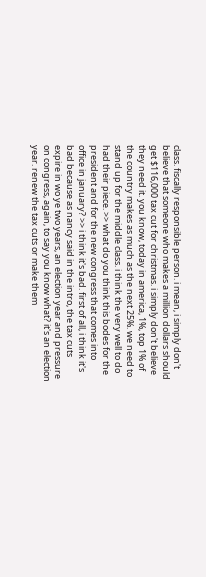class. fiscally responsible person. i mean, i simply don't believe that someone who makes a million dollars should get $116,000 tax cut for christmas. i simply don't believe they need it. you know, today in america, 1%, top 1% of the country makes as much as the next 25%. we need to stand up for the middle class. i think the very well to do had their piece. >> what do you think this bodes for the president and for the new congress that comes into office in january? >> i think it's bad. first of all, i think it's bad because as nancy said in the intro, the tax cuts expire in wo ye two years, an election year and pressure on congress, again, to say you know what? it's an election year. renew the tax cuts or make them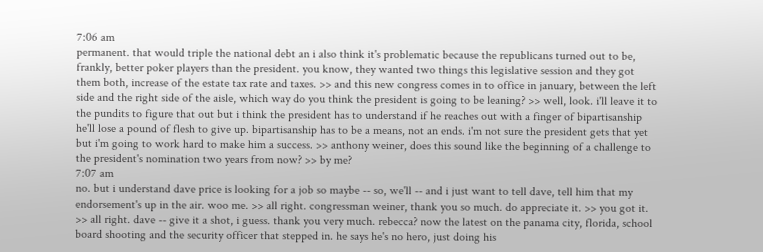7:06 am
permanent. that would triple the national debt an i also think it's problematic because the republicans turned out to be, frankly, better poker players than the president. you know, they wanted two things this legislative session and they got them both, increase of the estate tax rate and taxes. >> and this new congress comes in to office in january, between the left side and the right side of the aisle, which way do you think the president is going to be leaning? >> well, look. i'll leave it to the pundits to figure that out but i think the president has to understand if he reaches out with a finger of bipartisanship he'll lose a pound of flesh to give up. bipartisanship has to be a means, not an ends. i'm not sure the president gets that yet but i'm going to work hard to make him a success. >> anthony weiner, does this sound like the beginning of a challenge to the president's nomination two years from now? >> by me?
7:07 am
no. but i understand dave price is looking for a job so maybe -- so, we'll -- and i just want to tell dave, tell him that my endorsement's up in the air. woo me. >> all right. congressman weiner, thank you so much. do appreciate it. >> you got it. >> all right. dave -- give it a shot, i guess. thank you very much. rebecca? now the latest on the panama city, florida, school board shooting and the security officer that stepped in. he says he's no hero, just doing his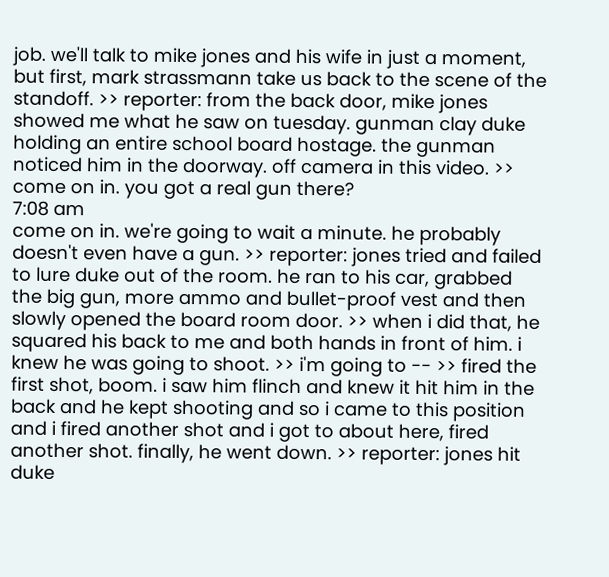job. we'll talk to mike jones and his wife in just a moment, but first, mark strassmann take us back to the scene of the standoff. >> reporter: from the back door, mike jones showed me what he saw on tuesday. gunman clay duke holding an entire school board hostage. the gunman noticed him in the doorway. off camera in this video. >> come on in. you got a real gun there?
7:08 am
come on in. we're going to wait a minute. he probably doesn't even have a gun. >> reporter: jones tried and failed to lure duke out of the room. he ran to his car, grabbed the big gun, more ammo and bullet-proof vest and then slowly opened the board room door. >> when i did that, he squared his back to me and both hands in front of him. i knew he was going to shoot. >> i'm going to -- >> fired the first shot, boom. i saw him flinch and knew it hit him in the back and he kept shooting and so i came to this position and i fired another shot and i got to about here, fired another shot. finally, he went down. >> reporter: jones hit duke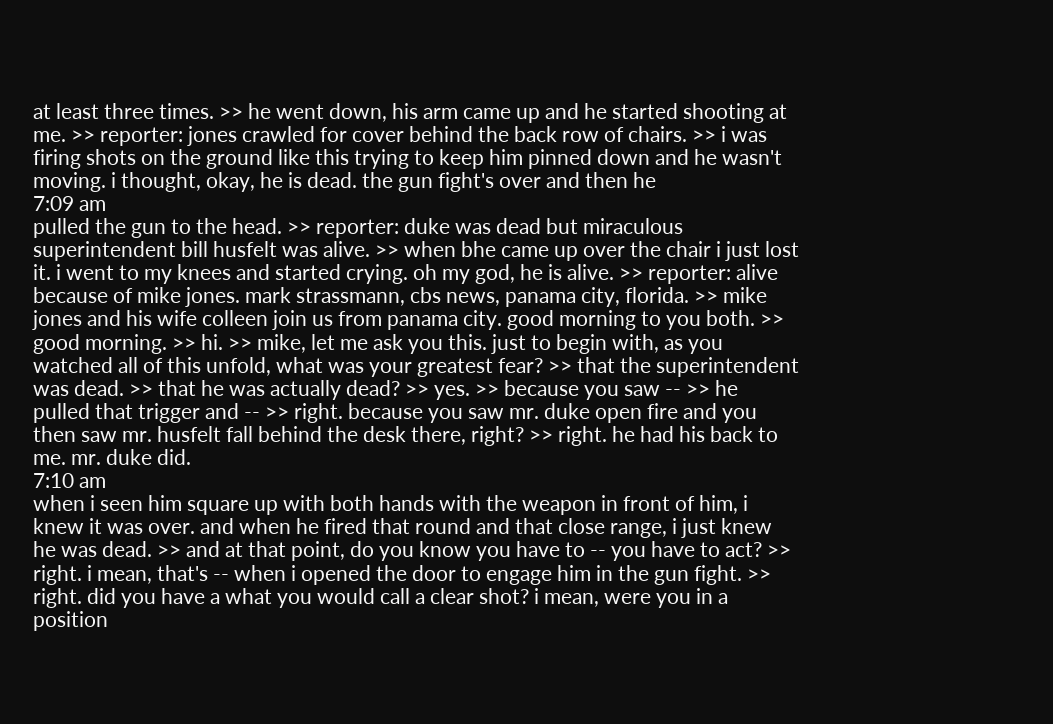at least three times. >> he went down, his arm came up and he started shooting at me. >> reporter: jones crawled for cover behind the back row of chairs. >> i was firing shots on the ground like this trying to keep him pinned down and he wasn't moving. i thought, okay, he is dead. the gun fight's over and then he
7:09 am
pulled the gun to the head. >> reporter: duke was dead but miraculous superintendent bill husfelt was alive. >> when bhe came up over the chair i just lost it. i went to my knees and started crying. oh my god, he is alive. >> reporter: alive because of mike jones. mark strassmann, cbs news, panama city, florida. >> mike jones and his wife colleen join us from panama city. good morning to you both. >> good morning. >> hi. >> mike, let me ask you this. just to begin with, as you watched all of this unfold, what was your greatest fear? >> that the superintendent was dead. >> that he was actually dead? >> yes. >> because you saw -- >> he pulled that trigger and -- >> right. because you saw mr. duke open fire and you then saw mr. husfelt fall behind the desk there, right? >> right. he had his back to me. mr. duke did.
7:10 am
when i seen him square up with both hands with the weapon in front of him, i knew it was over. and when he fired that round and that close range, i just knew he was dead. >> and at that point, do you know you have to -- you have to act? >> right. i mean, that's -- when i opened the door to engage him in the gun fight. >> right. did you have a what you would call a clear shot? i mean, were you in a position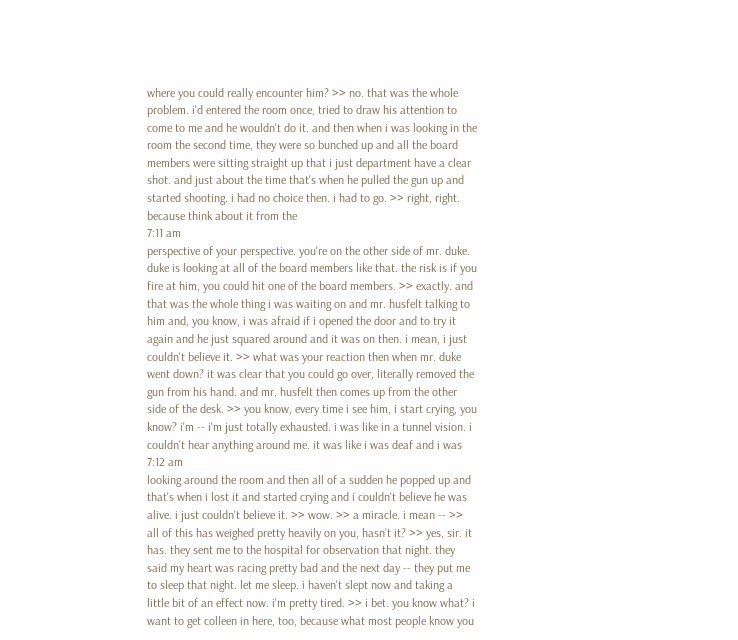where you could really encounter him? >> no. that was the whole problem. i'd entered the room once, tried to draw his attention to come to me and he wouldn't do it. and then when i was looking in the room the second time, they were so bunched up and all the board members were sitting straight up that i just department have a clear shot. and just about the time that's when he pulled the gun up and started shooting. i had no choice then. i had to go. >> right, right. because think about it from the
7:11 am
perspective of your perspective. you're on the other side of mr. duke. duke is looking at all of the board members like that. the risk is if you fire at him, you could hit one of the board members. >> exactly. and that was the whole thing i was waiting on and mr. husfelt talking to him and, you know, i was afraid if i opened the door and to try it again and he just squared around and it was on then. i mean, i just couldn't believe it. >> what was your reaction then when mr. duke went down? it was clear that you could go over, literally removed the gun from his hand. and mr. husfelt then comes up from the other side of the desk. >> you know, every time i see him, i start crying, you know? i'm -- i'm just totally exhausted. i was like in a tunnel vision. i couldn't hear anything around me. it was like i was deaf and i was
7:12 am
looking around the room and then all of a sudden he popped up and that's when i lost it and started crying and i couldn't believe he was alive. i just couldn't believe it. >> wow. >> a miracle. i mean -- >> all of this has weighed pretty heavily on you, hasn't it? >> yes, sir. it has. they sent me to the hospital for observation that night. they said my heart was racing pretty bad and the next day -- they put me to sleep that night. let me sleep. i haven't slept now and taking a little bit of an effect now. i'm pretty tired. >> i bet. you know what? i want to get colleen in here, too, because what most people know you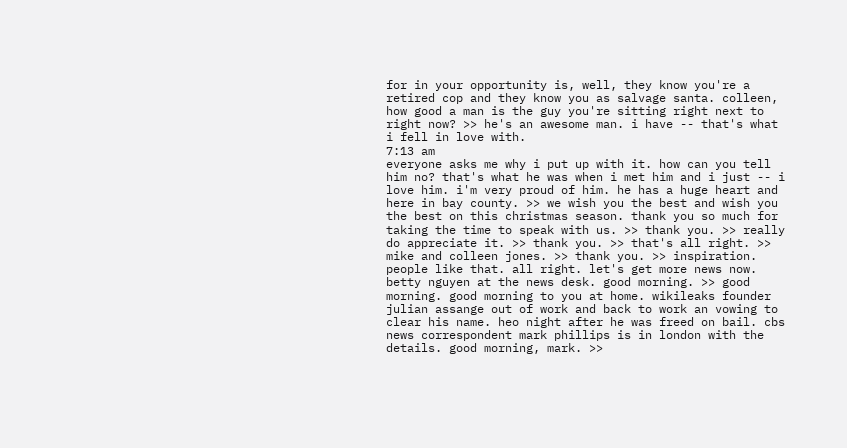for in your opportunity is, well, they know you're a retired cop and they know you as salvage santa. colleen, how good a man is the guy you're sitting right next to right now? >> he's an awesome man. i have -- that's what i fell in love with.
7:13 am
everyone asks me why i put up with it. how can you tell him no? that's what he was when i met him and i just -- i love him. i'm very proud of him. he has a huge heart and here in bay county. >> we wish you the best and wish you the best on this christmas season. thank you so much for taking the time to speak with us. >> thank you. >> really do appreciate it. >> thank you. >> that's all right. >> mike and colleen jones. >> thank you. >> inspiration. people like that. all right. let's get more news now. betty nguyen at the news desk. good morning. >> good morning. good morning to you at home. wikileaks founder julian assange out of work and back to work an vowing to clear his name. heo night after he was freed on bail. cbs news correspondent mark phillips is in london with the details. good morning, mark. >>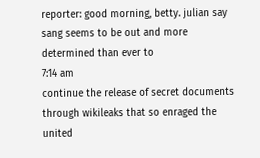reporter: good morning, betty. julian say sang seems to be out and more determined than ever to
7:14 am
continue the release of secret documents through wikileaks that so enraged the united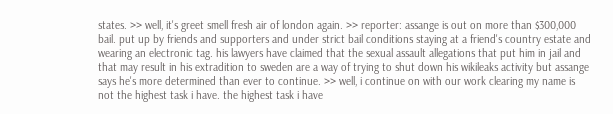states. >> well, it's greet smell fresh air of london again. >> reporter: assange is out on more than $300,000 bail. put up by friends and supporters and under strict bail conditions staying at a friend's country estate and wearing an electronic tag. his lawyers have claimed that the sexual assault allegations that put him in jail and that may result in his extradition to sweden are a way of trying to shut down his wikileaks activity but assange says he's more determined than ever to continue. >> well, i continue on with our work clearing my name is not the highest task i have. the highest task i have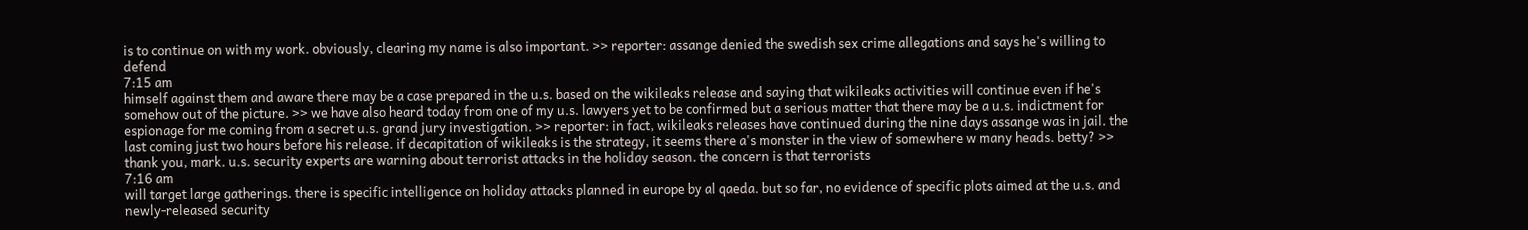is to continue on with my work. obviously, clearing my name is also important. >> reporter: assange denied the swedish sex crime allegations and says he's willing to defend
7:15 am
himself against them and aware there may be a case prepared in the u.s. based on the wikileaks release and saying that wikileaks activities will continue even if he's somehow out of the picture. >> we have also heard today from one of my u.s. lawyers yet to be confirmed but a serious matter that there may be a u.s. indictment for espionage for me coming from a secret u.s. grand jury investigation. >> reporter: in fact, wikileaks releases have continued during the nine days assange was in jail. the last coming just two hours before his release. if decapitation of wikileaks is the strategy, it seems there a's monster in the view of somewhere w many heads. betty? >> thank you, mark. u.s. security experts are warning about terrorist attacks in the holiday season. the concern is that terrorists
7:16 am
will target large gatherings. there is specific intelligence on holiday attacks planned in europe by al qaeda. but so far, no evidence of specific plots aimed at the u.s. and newly-released security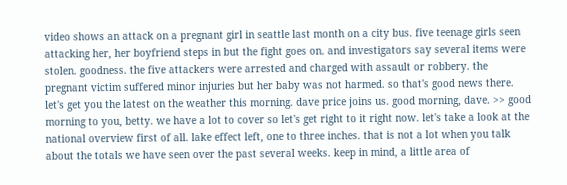video shows an attack on a pregnant girl in seattle last month on a city bus. five teenage girls seen attacking her, her boyfriend steps in but the fight goes on. and investigators say several items were stolen. goodness. the five attackers were arrested and charged with assault or robbery. the pregnant victim suffered minor injuries but her baby was not harmed. so that's good news there. let's get you the latest on the weather this morning. dave price joins us. good morning, dave. >> good morning to you, betty. we have a lot to cover so let's get right to it right now. let's take a look at the national overview first of all. lake effect left, one to three inches. that is not a lot when you talk about the totals we have seen over the past several weeks. keep in mind, a little area of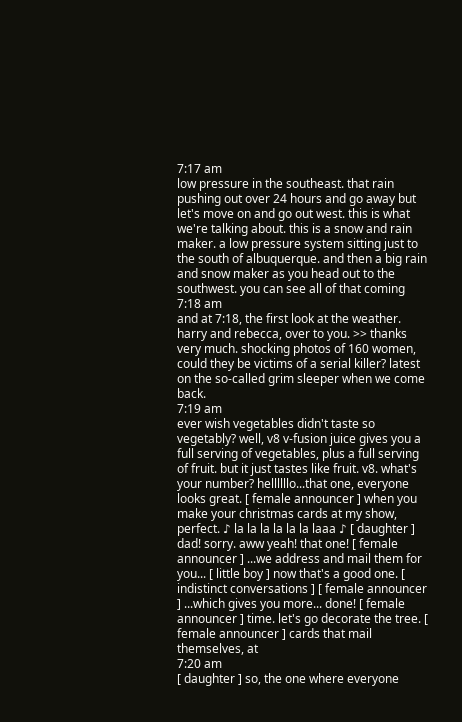7:17 am
low pressure in the southeast. that rain pushing out over 24 hours and go away but let's move on and go out west. this is what we're talking about. this is a snow and rain maker. a low pressure system sitting just to the south of albuquerque. and then a big rain and snow maker as you head out to the southwest. you can see all of that coming
7:18 am
and at 7:18, the first look at the weather. harry and rebecca, over to you. >> thanks very much. shocking photos of 160 women, could they be victims of a serial killer? latest on the so-called grim sleeper when we come back.
7:19 am
ever wish vegetables didn't taste so vegetably? well, v8 v-fusion juice gives you a full serving of vegetables, plus a full serving of fruit. but it just tastes like fruit. v8. what's your number? hellllllo...that one, everyone looks great. [ female announcer ] when you make your christmas cards at my show, perfect. ♪ la la la la la la laaa ♪ [ daughter ] dad! sorry. aww yeah! that one! [ female announcer ] ...we address and mail them for you... [ little boy ] now that's a good one. [ indistinct conversations ] [ female announcer ] ...which gives you more... done! [ female announcer ] time. let's go decorate the tree. [ female announcer ] cards that mail themselves, at
7:20 am
[ daughter ] so, the one where everyone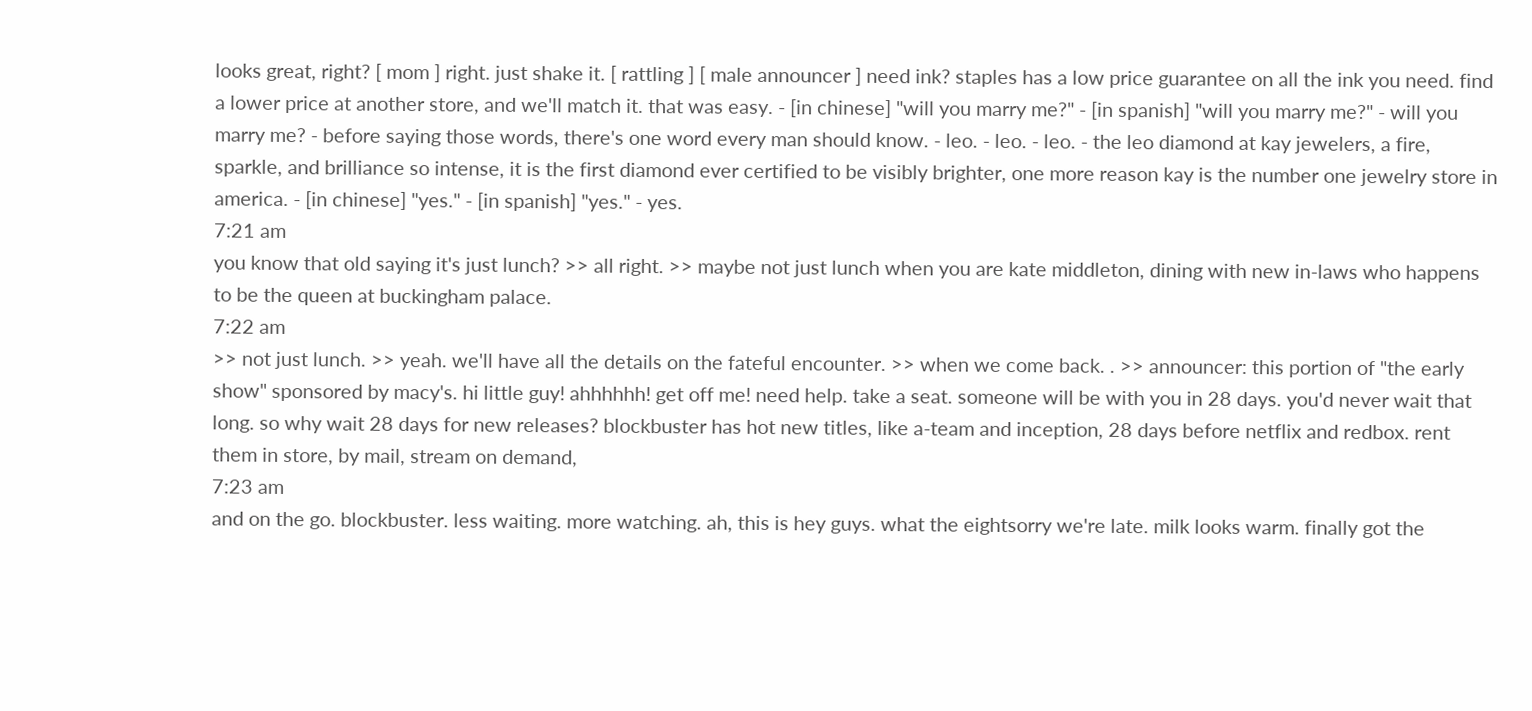looks great, right? [ mom ] right. just shake it. [ rattling ] [ male announcer ] need ink? staples has a low price guarantee on all the ink you need. find a lower price at another store, and we'll match it. that was easy. - [in chinese] "will you marry me?" - [in spanish] "will you marry me?" - will you marry me? - before saying those words, there's one word every man should know. - leo. - leo. - leo. - the leo diamond at kay jewelers, a fire, sparkle, and brilliance so intense, it is the first diamond ever certified to be visibly brighter, one more reason kay is the number one jewelry store in america. - [in chinese] "yes." - [in spanish] "yes." - yes.
7:21 am
you know that old saying it's just lunch? >> all right. >> maybe not just lunch when you are kate middleton, dining with new in-laws who happens to be the queen at buckingham palace.
7:22 am
>> not just lunch. >> yeah. we'll have all the details on the fateful encounter. >> when we come back. . >> announcer: this portion of "the early show" sponsored by macy's. hi little guy! ahhhhhh! get off me! need help. take a seat. someone will be with you in 28 days. you'd never wait that long. so why wait 28 days for new releases? blockbuster has hot new titles, like a-team and inception, 28 days before netflix and redbox. rent them in store, by mail, stream on demand,
7:23 am
and on the go. blockbuster. less waiting. more watching. ah, this is hey guys. what the eightsorry we're late. milk looks warm. finally got the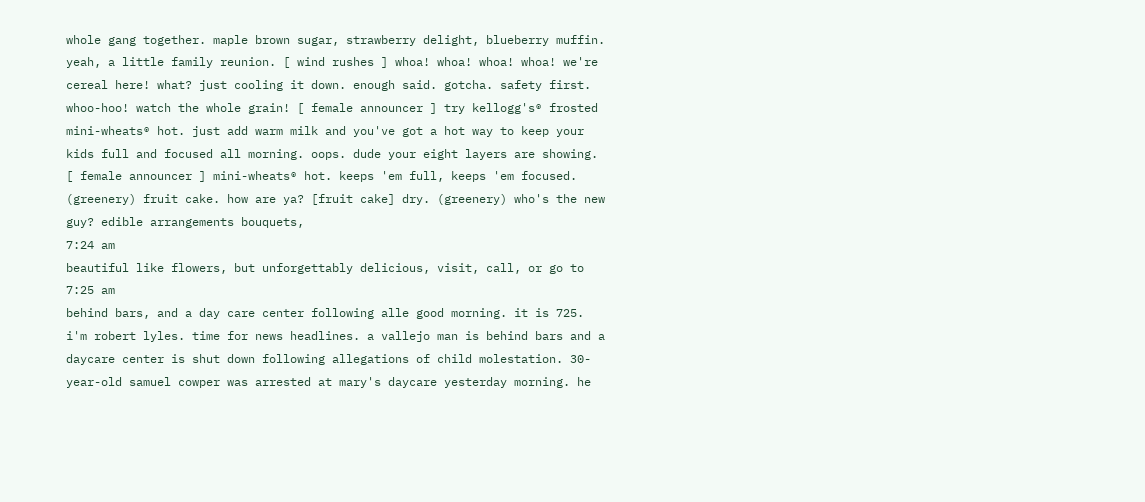whole gang together. maple brown sugar, strawberry delight, blueberry muffin. yeah, a little family reunion. [ wind rushes ] whoa! whoa! whoa! whoa! we're cereal here! what? just cooling it down. enough said. gotcha. safety first. whoo-hoo! watch the whole grain! [ female announcer ] try kellogg's® frosted mini-wheats® hot. just add warm milk and you've got a hot way to keep your kids full and focused all morning. oops. dude your eight layers are showing. [ female announcer ] mini-wheats® hot. keeps 'em full, keeps 'em focused. (greenery) fruit cake. how are ya? [fruit cake] dry. (greenery) who's the new guy? edible arrangements bouquets,
7:24 am
beautiful like flowers, but unforgettably delicious, visit, call, or go to
7:25 am
behind bars, and a day care center following alle good morning. it is 725. i'm robert lyles. time for news headlines. a vallejo man is behind bars and a daycare center is shut down following allegations of child molestation. 30-year-old samuel cowper was arrested at mary's daycare yesterday morning. he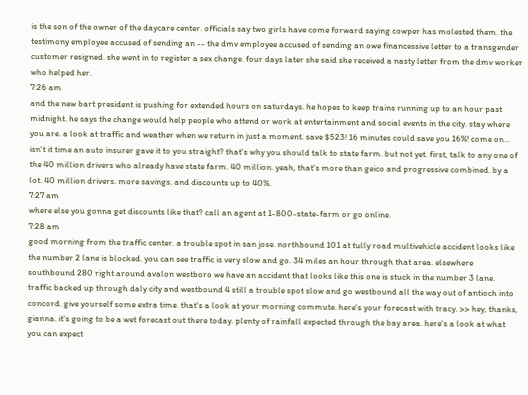is the son of the owner of the daycare center. officials say two girls have come forward saying cowper has molested them. the testimony employee accused of sending an -- the dmv employee accused of sending an owe financessive letter to a transgender customer resigned. she went in to register a sex change. four days later she said she received a nasty letter from the dmv worker who helped her.
7:26 am
and the new bart president is pushing for extended hours on saturdays. he hopes to keep trains running up to an hour past midnight. he says the change would help people who attend or work at entertainment and social events in the city. stay where you are. a look at traffic and weather when we return in just a moment. save $523! 16 minutes could save you 16%! come on... isn't it time an auto insurer gave it to you straight? that's why you should talk to state farm. but not yet. first, talk to any one of the 40 million drivers who already have state farm. 40 million. yeah, that's more than geico and progressive combined. by a lot. 40 million drivers. more savings. and discounts up to 40%.
7:27 am
where else you gonna get discounts like that? call an agent at 1-800-state-farm or go online.
7:28 am
good morning from the traffic center. a trouble spot in san jose. northbound 101 at tully road multivehicle accident looks like the number 2 lane is blocked. you can see traffic is very slow and go. 34 miles an hour through that area. elsewhere southbound 280 right around avalon westboro we have an accident that looks like this one is stuck in the number 3 lane. traffic backed up through daly city and westbound 4 still a trouble spot slow and go westbound all the way out of antioch into concord. give yourself some extra time. that's a look at your morning commute. here's your forecast with tracy. >> hey, thanks, gianna. it's going to be a wet forecast out there today. plenty of rainfall expected through the bay area. here's a look at what you can expect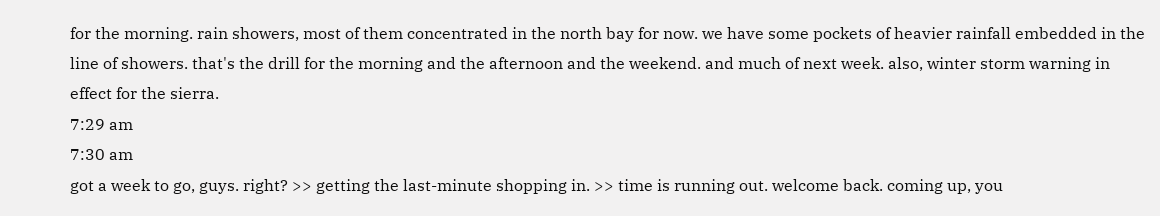for the morning. rain showers, most of them concentrated in the north bay for now. we have some pockets of heavier rainfall embedded in the line of showers. that's the drill for the morning and the afternoon and the weekend. and much of next week. also, winter storm warning in effect for the sierra.
7:29 am
7:30 am
got a week to go, guys. right? >> getting the last-minute shopping in. >> time is running out. welcome back. coming up, you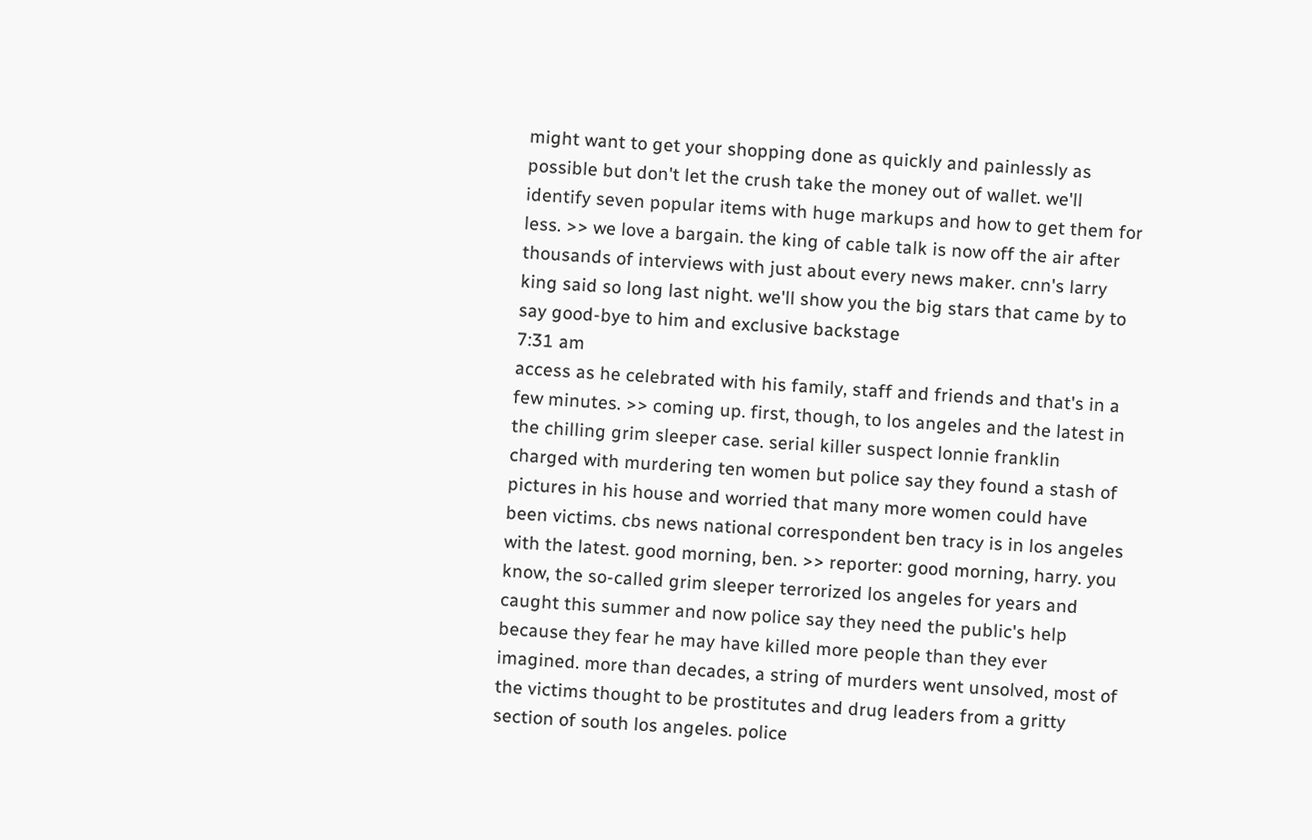might want to get your shopping done as quickly and painlessly as possible but don't let the crush take the money out of wallet. we'll identify seven popular items with huge markups and how to get them for less. >> we love a bargain. the king of cable talk is now off the air after thousands of interviews with just about every news maker. cnn's larry king said so long last night. we'll show you the big stars that came by to say good-bye to him and exclusive backstage
7:31 am
access as he celebrated with his family, staff and friends and that's in a few minutes. >> coming up. first, though, to los angeles and the latest in the chilling grim sleeper case. serial killer suspect lonnie franklin charged with murdering ten women but police say they found a stash of pictures in his house and worried that many more women could have been victims. cbs news national correspondent ben tracy is in los angeles with the latest. good morning, ben. >> reporter: good morning, harry. you know, the so-called grim sleeper terrorized los angeles for years and caught this summer and now police say they need the public's help because they fear he may have killed more people than they ever imagined. more than decades, a string of murders went unsolved, most of the victims thought to be prostitutes and drug leaders from a gritty section of south los angeles. police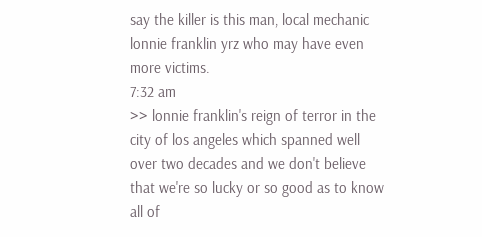say the killer is this man, local mechanic lonnie franklin yrz who may have even more victims.
7:32 am
>> lonnie franklin's reign of terror in the city of los angeles which spanned well over two decades and we don't believe that we're so lucky or so good as to know all of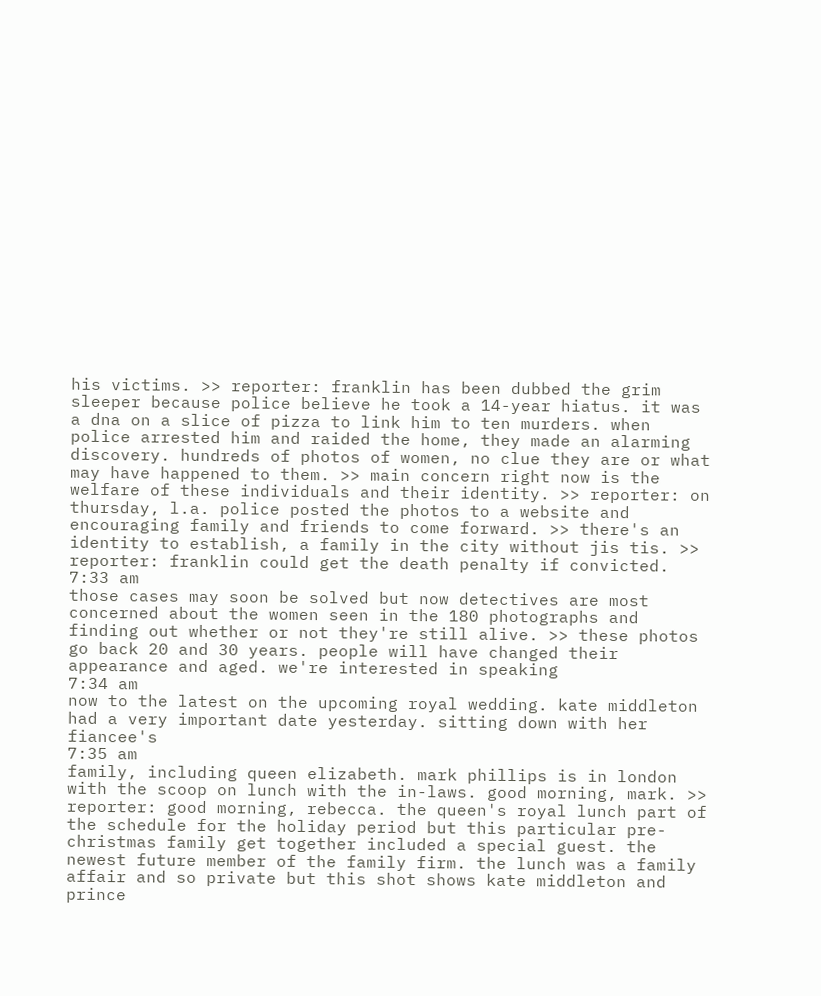his victims. >> reporter: franklin has been dubbed the grim sleeper because police believe he took a 14-year hiatus. it was a dna on a slice of pizza to link him to ten murders. when police arrested him and raided the home, they made an alarming discovery. hundreds of photos of women, no clue they are or what may have happened to them. >> main concern right now is the welfare of these individuals and their identity. >> reporter: on thursday, l.a. police posted the photos to a website and encouraging family and friends to come forward. >> there's an identity to establish, a family in the city without jis tis. >> reporter: franklin could get the death penalty if convicted.
7:33 am
those cases may soon be solved but now detectives are most concerned about the women seen in the 180 photographs and finding out whether or not they're still alive. >> these photos go back 20 and 30 years. people will have changed their appearance and aged. we're interested in speaking
7:34 am
now to the latest on the upcoming royal wedding. kate middleton had a very important date yesterday. sitting down with her fiancee's
7:35 am
family, including queen elizabeth. mark phillips is in london with the scoop on lunch with the in-laws. good morning, mark. >> reporter: good morning, rebecca. the queen's royal lunch part of the schedule for the holiday period but this particular pre-christmas family get together included a special guest. the newest future member of the family firm. the lunch was a family affair and so private but this shot shows kate middleton and prince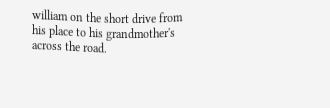william on the short drive from his place to his grandmother's across the road.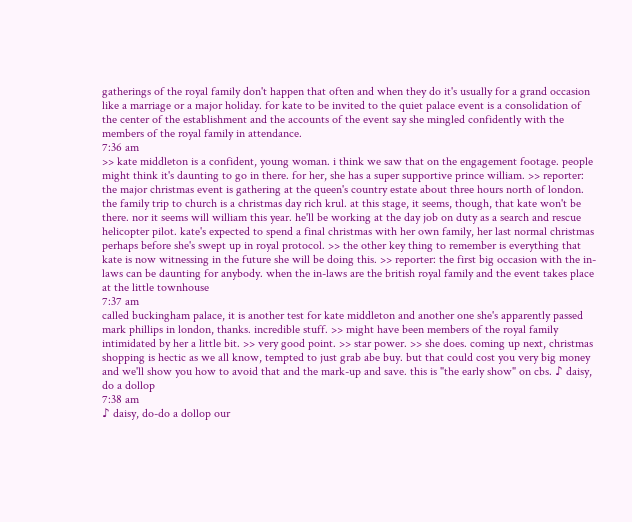gatherings of the royal family don't happen that often and when they do it's usually for a grand occasion like a marriage or a major holiday. for kate to be invited to the quiet palace event is a consolidation of the center of the establishment and the accounts of the event say she mingled confidently with the members of the royal family in attendance.
7:36 am
>> kate middleton is a confident, young woman. i think we saw that on the engagement footage. people might think it's daunting to go in there. for her, she has a super supportive prince william. >> reporter: the major christmas event is gathering at the queen's country estate about three hours north of london. the family trip to church is a christmas day rich krul. at this stage, it seems, though, that kate won't be there. nor it seems will william this year. he'll be working at the day job on duty as a search and rescue helicopter pilot. kate's expected to spend a final christmas with her own family, her last normal christmas perhaps before she's swept up in royal protocol. >> the other key thing to remember is everything that kate is now witnessing in the future she will be doing this. >> reporter: the first big occasion with the in-laws can be daunting for anybody. when the in-laws are the british royal family and the event takes place at the little townhouse
7:37 am
called buckingham palace, it is another test for kate middleton and another one she's apparently passed mark phillips in london, thanks. incredible stuff. >> might have been members of the royal family intimidated by her a little bit. >> very good point. >> star power. >> she does. coming up next, christmas shopping is hectic as we all know, tempted to just grab abe buy. but that could cost you very big money and we'll show you how to avoid that and the mark-up and save. this is "the early show" on cbs. ♪ daisy, do a dollop
7:38 am
♪ daisy, do-do a dollop our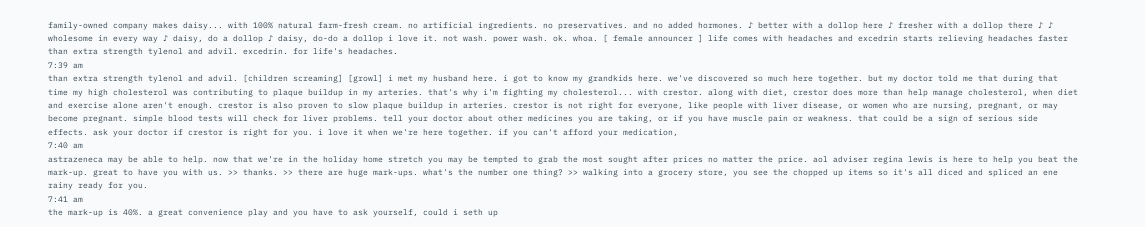family-owned company makes daisy... with 100% natural farm-fresh cream. no artificial ingredients. no preservatives. and no added hormones. ♪ better with a dollop here ♪ fresher with a dollop there ♪ ♪ wholesome in every way ♪ daisy, do a dollop ♪ daisy, do-do a dollop i love it. not wash. power wash. ok. whoa. [ female announcer ] life comes with headaches and excedrin starts relieving headaches faster than extra strength tylenol and advil. excedrin. for life's headaches.
7:39 am
than extra strength tylenol and advil. [children screaming] [growl] i met my husband here. i got to know my grandkids here. we've discovered so much here together. but my doctor told me that during that time my high cholesterol was contributing to plaque buildup in my arteries. that's why i'm fighting my cholesterol... with crestor. along with diet, crestor does more than help manage cholesterol, when diet and exercise alone aren't enough. crestor is also proven to slow plaque buildup in arteries. crestor is not right for everyone, like people with liver disease, or women who are nursing, pregnant, or may become pregnant. simple blood tests will check for liver problems. tell your doctor about other medicines you are taking, or if you have muscle pain or weakness. that could be a sign of serious side effects. ask your doctor if crestor is right for you. i love it when we're here together. if you can't afford your medication,
7:40 am
astrazeneca may be able to help. now that we're in the holiday home stretch you may be tempted to grab the most sought after prices no matter the price. aol adviser regina lewis is here to help you beat the mark-up. great to have you with us. >> thanks. >> there are huge mark-ups. what's the number one thing? >> walking into a grocery store, you see the chopped up items so it's all diced and spliced an ene rainy ready for you.
7:41 am
the mark-up is 40%. a great convenience play and you have to ask yourself, could i seth up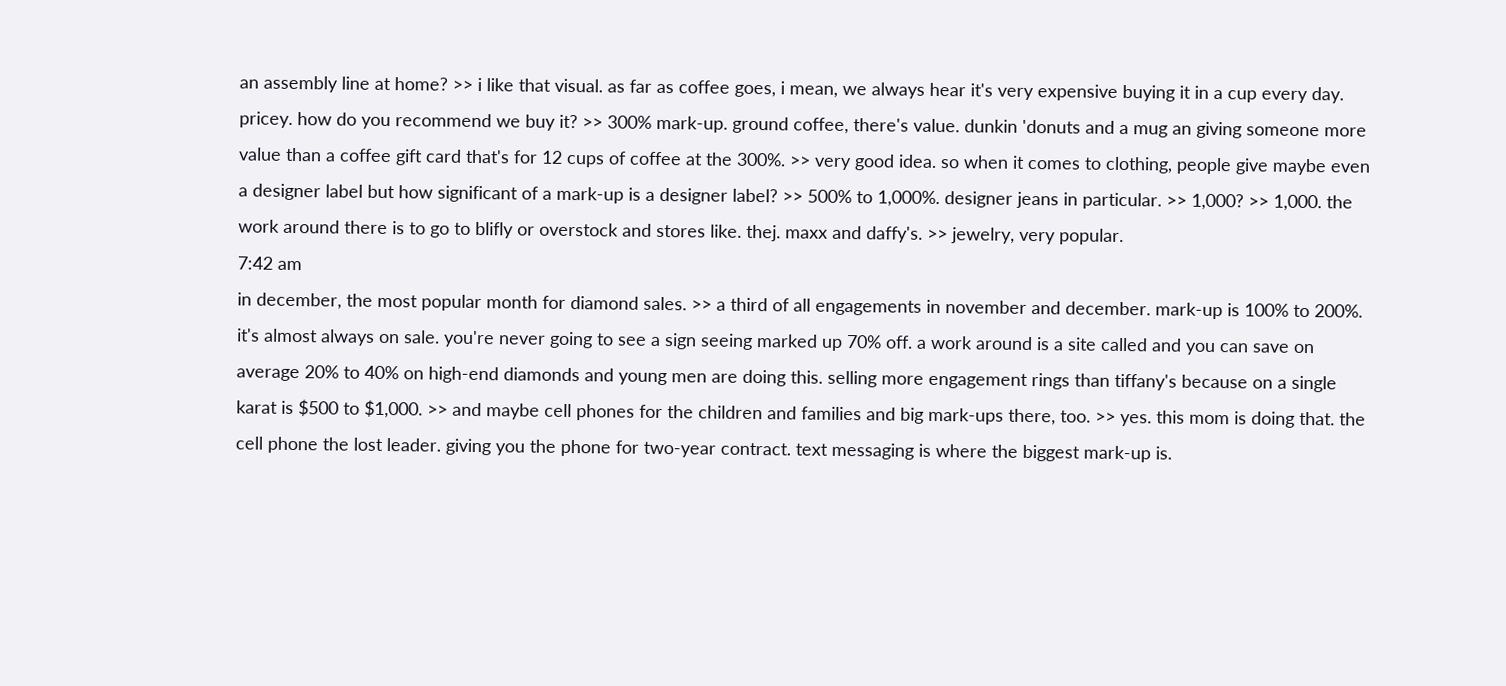an assembly line at home? >> i like that visual. as far as coffee goes, i mean, we always hear it's very expensive buying it in a cup every day. pricey. how do you recommend we buy it? >> 300% mark-up. ground coffee, there's value. dunkin 'donuts and a mug an giving someone more value than a coffee gift card that's for 12 cups of coffee at the 300%. >> very good idea. so when it comes to clothing, people give maybe even a designer label but how significant of a mark-up is a designer label? >> 500% to 1,000%. designer jeans in particular. >> 1,000? >> 1,000. the work around there is to go to blifly or overstock and stores like. thej. maxx and daffy's. >> jewelry, very popular.
7:42 am
in december, the most popular month for diamond sales. >> a third of all engagements in november and december. mark-up is 100% to 200%. it's almost always on sale. you're never going to see a sign seeing marked up 70% off. a work around is a site called and you can save on average 20% to 40% on high-end diamonds and young men are doing this. selling more engagement rings than tiffany's because on a single karat is $500 to $1,000. >> and maybe cell phones for the children and families and big mark-ups there, too. >> yes. this mom is doing that. the cell phone the lost leader. giving you the phone for two-year contract. text messaging is where the biggest mark-up is.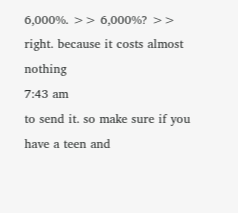6,000%. >> 6,000%? >> right. because it costs almost nothing
7:43 am
to send it. so make sure if you have a teen and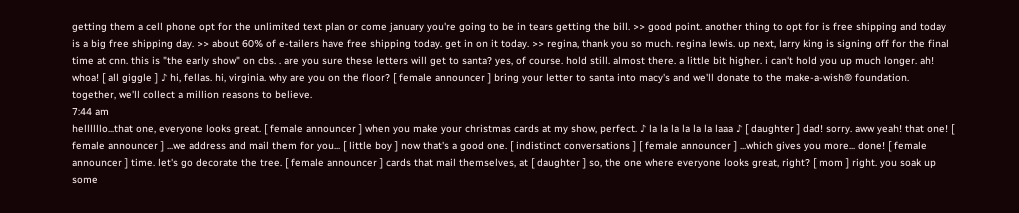getting them a cell phone opt for the unlimited text plan or come january you're going to be in tears getting the bill. >> good point. another thing to opt for is free shipping and today is a big free shipping day. >> about 60% of e-tailers have free shipping today. get in on it today. >> regina, thank you so much. regina lewis. up next, larry king is signing off for the final time at cnn. this is "the early show" on cbs. . are you sure these letters will get to santa? yes, of course. hold still. almost there. a little bit higher. i can't hold you up much longer. ah! whoa! [ all giggle ] ♪ hi, fellas. hi, virginia. why are you on the floor? [ female announcer ] bring your letter to santa into macy's and we'll donate to the make-a-wish® foundation. together, we'll collect a million reasons to believe.
7:44 am
hellllllo...that one, everyone looks great. [ female announcer ] when you make your christmas cards at my show, perfect. ♪ la la la la la la laaa ♪ [ daughter ] dad! sorry. aww yeah! that one! [ female announcer ] ...we address and mail them for you... [ little boy ] now that's a good one. [ indistinct conversations ] [ female announcer ] ...which gives you more... done! [ female announcer ] time. let's go decorate the tree. [ female announcer ] cards that mail themselves, at [ daughter ] so, the one where everyone looks great, right? [ mom ] right. you soak up some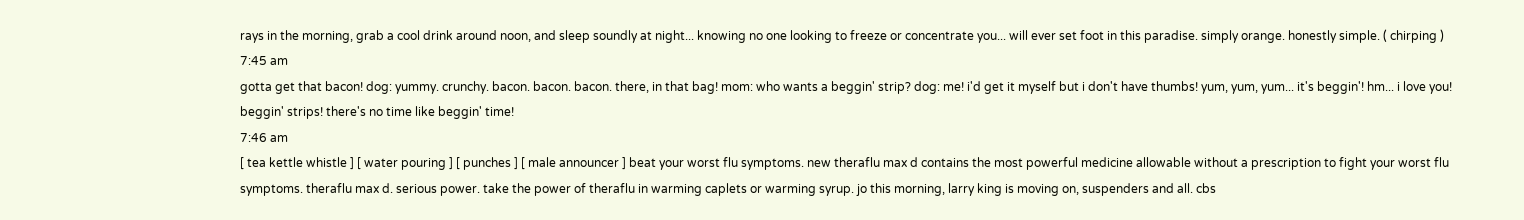rays in the morning, grab a cool drink around noon, and sleep soundly at night... knowing no one looking to freeze or concentrate you... will ever set foot in this paradise. simply orange. honestly simple. ( chirping )
7:45 am
gotta get that bacon! dog: yummy. crunchy. bacon. bacon. bacon. there, in that bag! mom: who wants a beggin' strip? dog: me! i'd get it myself but i don't have thumbs! yum, yum, yum... it's beggin'! hm... i love you! beggin' strips! there's no time like beggin' time!
7:46 am
[ tea kettle whistle ] [ water pouring ] [ punches ] [ male announcer ] beat your worst flu symptoms. new theraflu max d contains the most powerful medicine allowable without a prescription to fight your worst flu symptoms. theraflu max d. serious power. take the power of theraflu in warming caplets or warming syrup. jo this morning, larry king is moving on, suspenders and all. cbs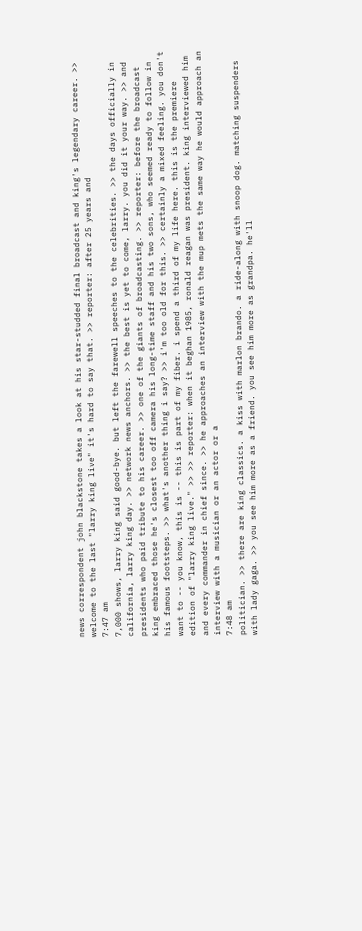news correspondent john blackstone takes a look at his star-studded final broadcast and king's legendary career. >> welcome to the last "larry king live" it's hard to say that. >> reporter: after 25 years and
7:47 am
7,000 shows, larry king said good-bye. but left the farewell speeches to the celebrities. >> the days officially in california, larry king day. >> network news anchors. >> the best is yet to come, larry. you did it your way. >> and presidents who paid tribute to his career. >> one of the giants of broadcasting. >> reporter: before the broadcast king embraced those he's closest too off camera his long-time staff and his two sons, who seemed ready to follow in his famous footsteps. >> what's another thing i say? >> i'm too old for this. >> certainly a mixed feeling. you don't want to -- you know, this is -- this is part of my fiber. i spend a third of my life here. this is the premiere edition of "larry king live." >> >> reporter: when it beghan 1985, ronald reagan was president. king interviewed him and every commander in chief since. >> he approaches an interview with the mup mets the same way he would approach an interview with a musician or an actor or a
7:48 am
politician. >> there are king classics. a kiss with marlon brando. a ride-along with snoop dog. matching suspenders with lady gaga. >> you see him more as a friend. you see him more as grandpa. he'll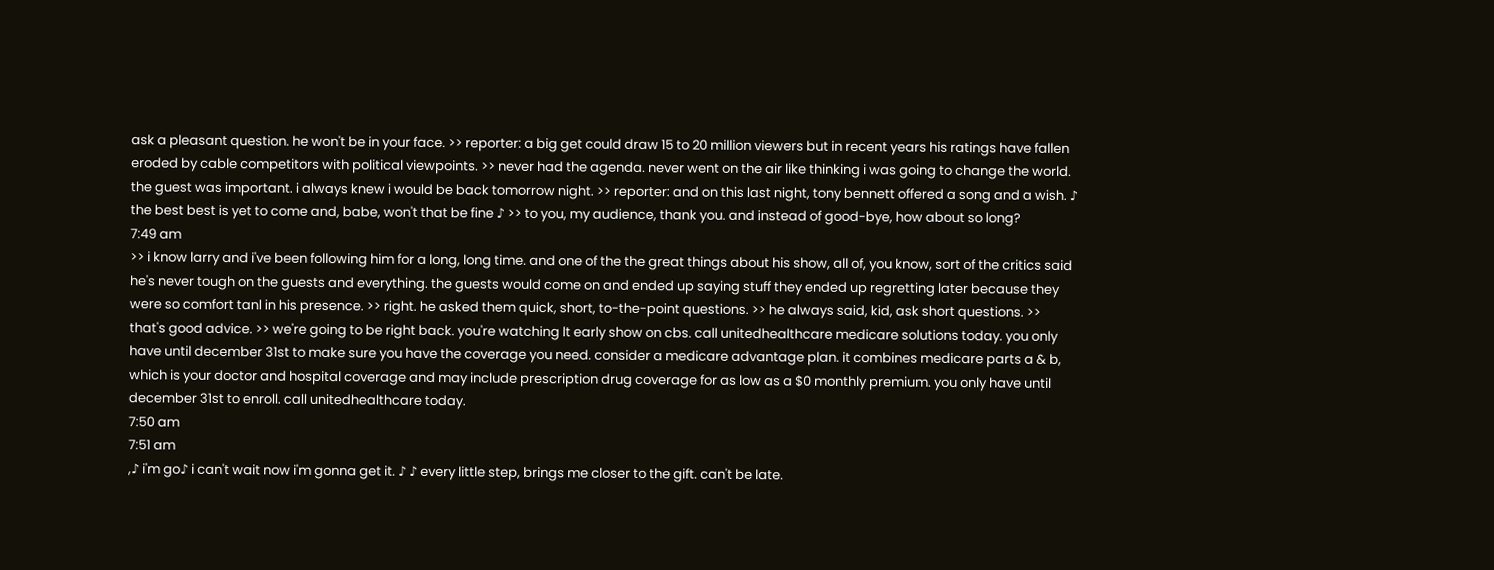ask a pleasant question. he won't be in your face. >> reporter: a big get could draw 15 to 20 million viewers but in recent years his ratings have fallen eroded by cable competitors with political viewpoints. >> never had the agenda. never went on the air like thinking i was going to change the world. the guest was important. i always knew i would be back tomorrow night. >> reporter: and on this last night, tony bennett offered a song and a wish. ♪ the best best is yet to come and, babe, won't that be fine ♪ >> to you, my audience, thank you. and instead of good-bye, how about so long?
7:49 am
>> i know larry and i've been following him for a long, long time. and one of the the great things about his show, all of, you know, sort of the critics said he's never tough on the guests and everything. the guests would come on and ended up saying stuff they ended up regretting later because they were so comfort tanl in his presence. >> right. he asked them quick, short, to-the-point questions. >> he always said, kid, ask short questions. >> that's good advice. >> we're going to be right back. you're watching lt early show on cbs. call unitedhealthcare medicare solutions today. you only have until december 31st to make sure you have the coverage you need. consider a medicare advantage plan. it combines medicare parts a & b, which is your doctor and hospital coverage and may include prescription drug coverage for as low as a $0 monthly premium. you only have until december 31st to enroll. call unitedhealthcare today.
7:50 am
7:51 am
,♪ i'm go♪ i can't wait now i'm gonna get it. ♪ ♪ every little step, brings me closer to the gift. can't be late.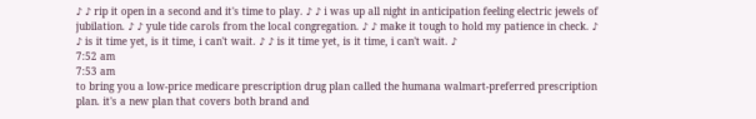♪ ♪ rip it open in a second and it's time to play. ♪ ♪ i was up all night in anticipation feeling electric jewels of jubilation. ♪ ♪ yule tide carols from the local congregation. ♪ ♪ make it tough to hold my patience in check. ♪ ♪ is it time yet, is it time, i can't wait. ♪ ♪ is it time yet, is it time, i can't wait. ♪
7:52 am
7:53 am
to bring you a low-price medicare prescription drug plan called the humana walmart-preferred prescription plan. it's a new plan that covers both brand and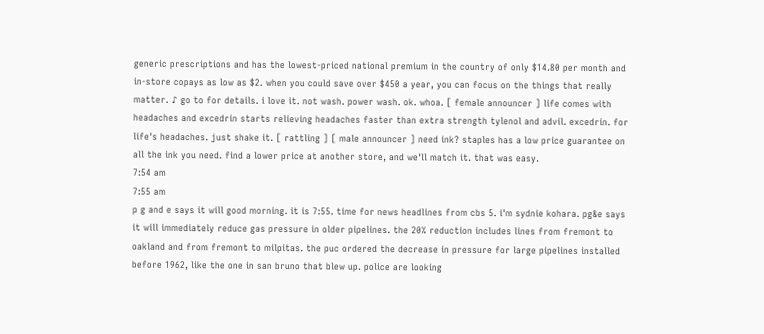generic prescriptions and has the lowest-priced national premium in the country of only $14.80 per month and in-store copays as low as $2. when you could save over $450 a year, you can focus on the things that really matter. ♪ go to for details. i love it. not wash. power wash. ok. whoa. [ female announcer ] life comes with headaches and excedrin starts relieving headaches faster than extra strength tylenol and advil. excedrin. for life's headaches. just shake it. [ rattling ] [ male announcer ] need ink? staples has a low price guarantee on all the ink you need. find a lower price at another store, and we'll match it. that was easy.
7:54 am
7:55 am
p g and e says it will good morning. it is 7:55. time for news headlines from cbs 5. i'm sydnie kohara. pg&e says it will immediately reduce gas pressure in older pipelines. the 20% reduction includes lines from fremont to oakland and from fremont to milpitas. the puc ordered the decrease in pressure for large pipelines installed before 1962, like the one in san bruno that blew up. police are looking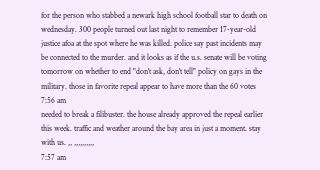for the person who stabbed a newark high school football star to death on wednesday. 300 people turned out last night to remember 17-year-old justice afoa at the spot where he was killed. police say past incidents may be connected to the murder. and it looks as if the u.s. senate will be voting tomorrow on whether to end "don't ask, don't tell" policy on gays in the military. those in favorite repeal appear to have more than the 60 votes
7:56 am
needed to break a filibuster. the house already approved the repeal earlier this week. traffic and weather around the bay area in just a moment. stay with us. ,, ,,,,,,,,,,
7:57 am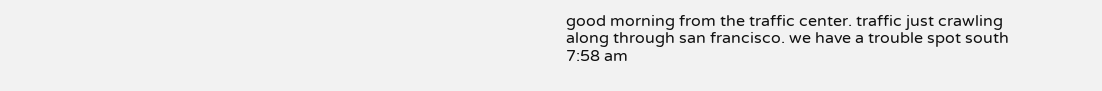good morning from the traffic center. traffic just crawling along through san francisco. we have a trouble spot south
7:58 am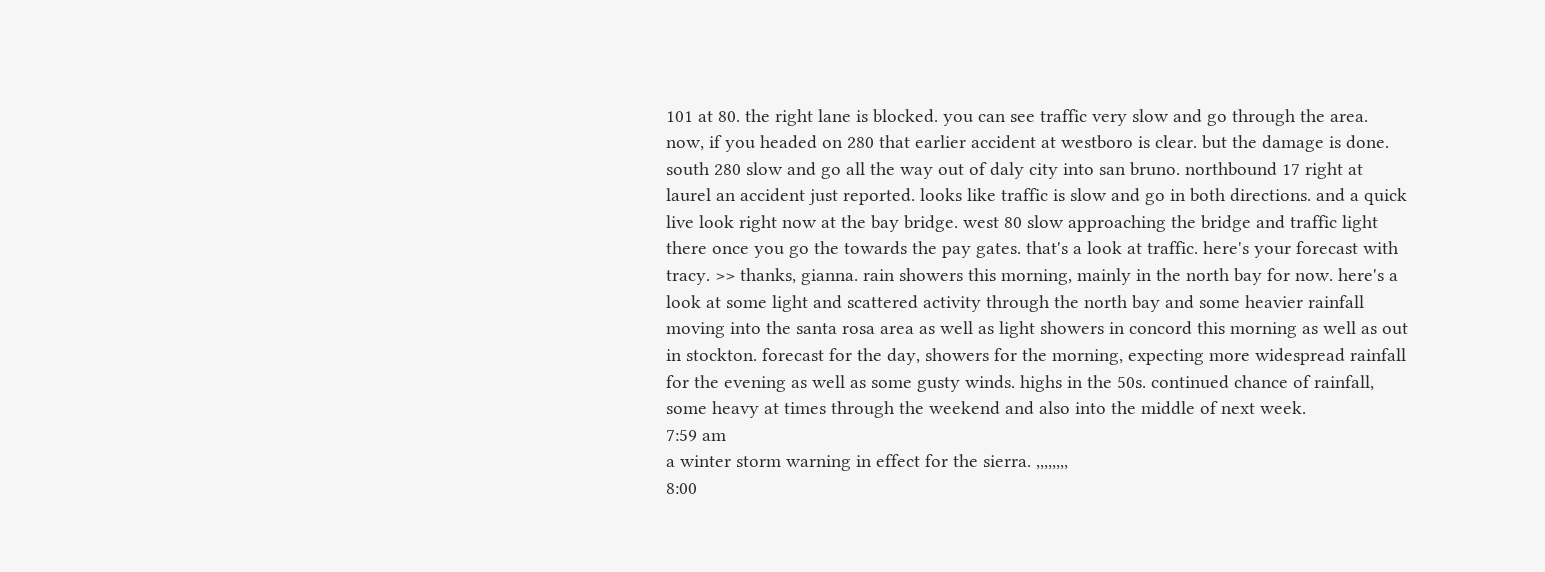101 at 80. the right lane is blocked. you can see traffic very slow and go through the area. now, if you headed on 280 that earlier accident at westboro is clear. but the damage is done. south 280 slow and go all the way out of daly city into san bruno. northbound 17 right at laurel an accident just reported. looks like traffic is slow and go in both directions. and a quick live look right now at the bay bridge. west 80 slow approaching the bridge and traffic light there once you go the towards the pay gates. that's a look at traffic. here's your forecast with tracy. >> thanks, gianna. rain showers this morning, mainly in the north bay for now. here's a look at some light and scattered activity through the north bay and some heavier rainfall moving into the santa rosa area as well as light showers in concord this morning as well as out in stockton. forecast for the day, showers for the morning, expecting more widespread rainfall for the evening as well as some gusty winds. highs in the 50s. continued chance of rainfall, some heavy at times through the weekend and also into the middle of next week.
7:59 am
a winter storm warning in effect for the sierra. ,,,,,,,,
8:00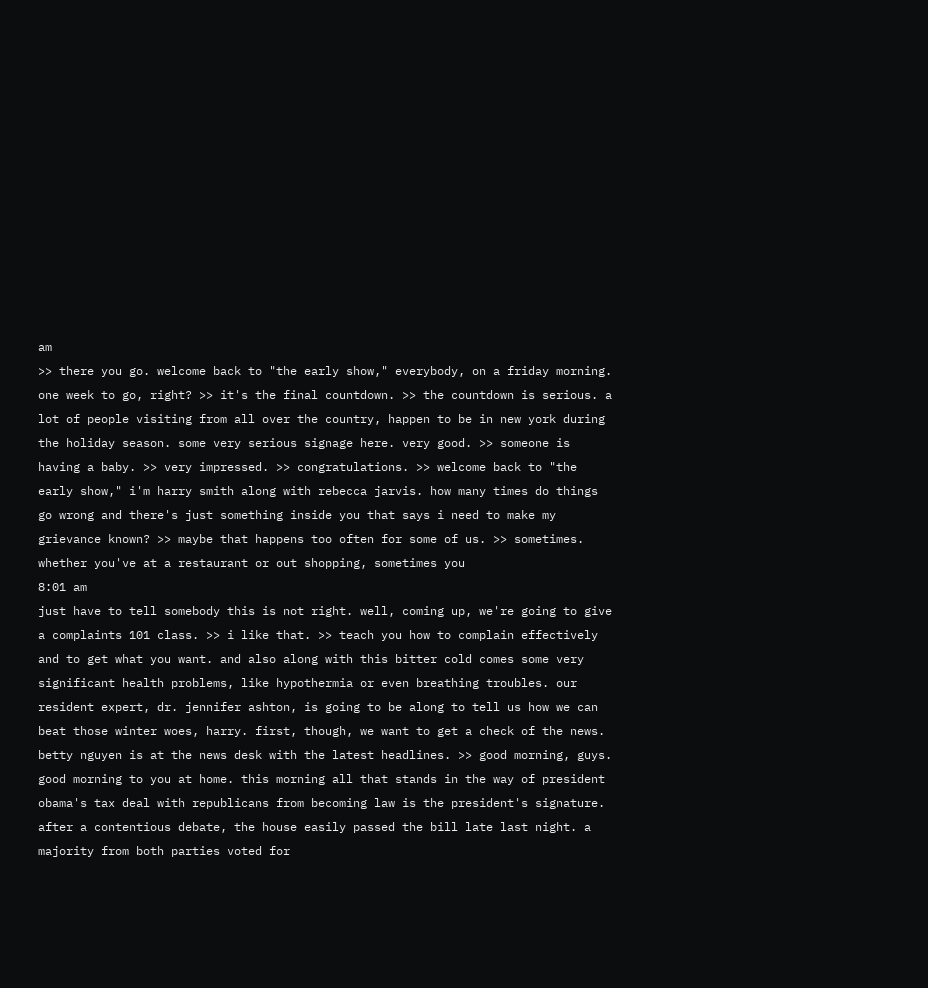am
>> there you go. welcome back to "the early show," everybody, on a friday morning. one week to go, right? >> it's the final countdown. >> the countdown is serious. a lot of people visiting from all over the country, happen to be in new york during the holiday season. some very serious signage here. very good. >> someone is having a baby. >> very impressed. >> congratulations. >> welcome back to "the early show," i'm harry smith along with rebecca jarvis. how many times do things go wrong and there's just something inside you that says i need to make my grievance known? >> maybe that happens too often for some of us. >> sometimes. whether you've at a restaurant or out shopping, sometimes you
8:01 am
just have to tell somebody this is not right. well, coming up, we're going to give a complaints 101 class. >> i like that. >> teach you how to complain effectively and to get what you want. and also along with this bitter cold comes some very significant health problems, like hypothermia or even breathing troubles. our resident expert, dr. jennifer ashton, is going to be along to tell us how we can beat those winter woes, harry. first, though, we want to get a check of the news. betty nguyen is at the news desk with the latest headlines. >> good morning, guys. good morning to you at home. this morning all that stands in the way of president obama's tax deal with republicans from becoming law is the president's signature. after a contentious debate, the house easily passed the bill late last night. a majority from both parties voted for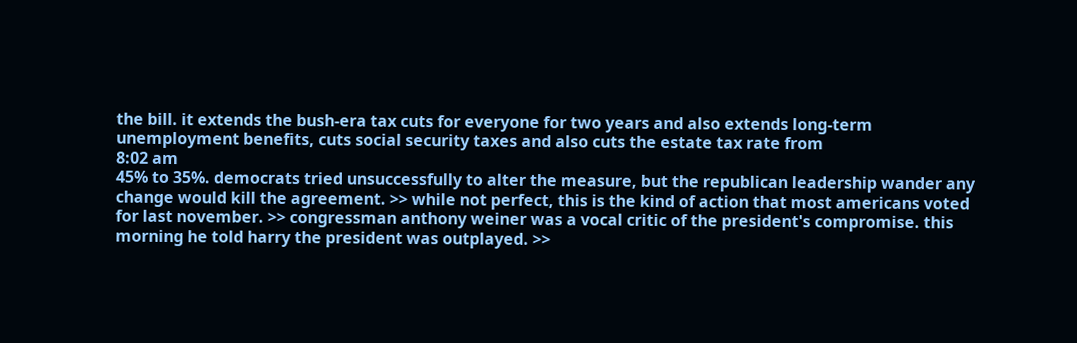the bill. it extends the bush-era tax cuts for everyone for two years and also extends long-term unemployment benefits, cuts social security taxes and also cuts the estate tax rate from
8:02 am
45% to 35%. democrats tried unsuccessfully to alter the measure, but the republican leadership wander any change would kill the agreement. >> while not perfect, this is the kind of action that most americans voted for last november. >> congressman anthony weiner was a vocal critic of the president's compromise. this morning he told harry the president was outplayed. >>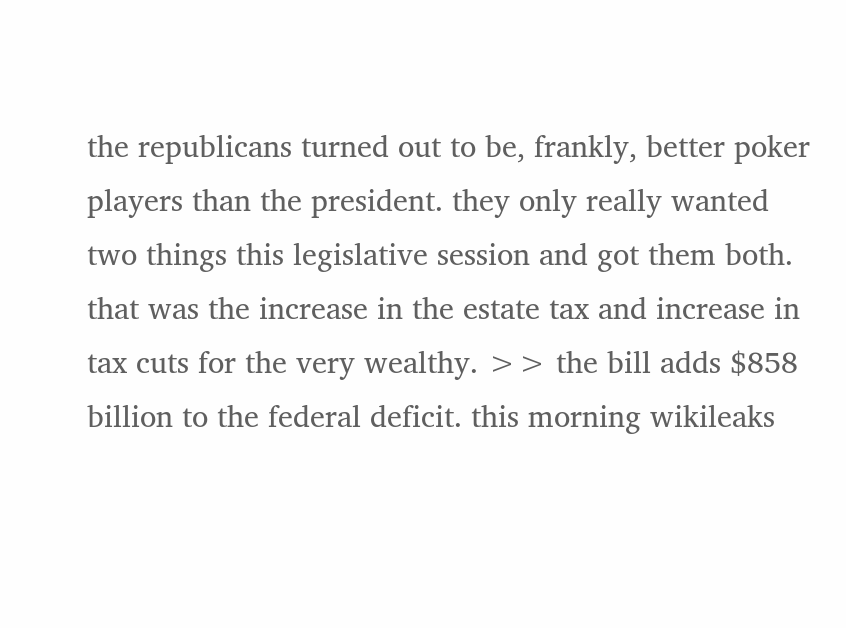the republicans turned out to be, frankly, better poker players than the president. they only really wanted two things this legislative session and got them both. that was the increase in the estate tax and increase in tax cuts for the very wealthy. >> the bill adds $858 billion to the federal deficit. this morning wikileaks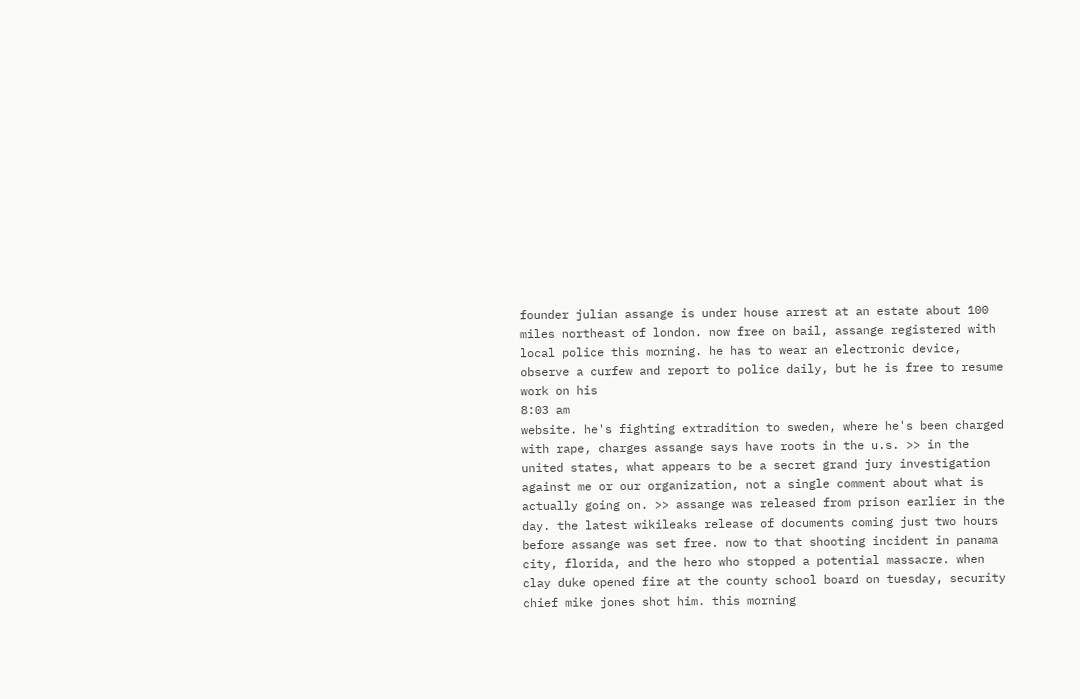founder julian assange is under house arrest at an estate about 100 miles northeast of london. now free on bail, assange registered with local police this morning. he has to wear an electronic device, observe a curfew and report to police daily, but he is free to resume work on his
8:03 am
website. he's fighting extradition to sweden, where he's been charged with rape, charges assange says have roots in the u.s. >> in the united states, what appears to be a secret grand jury investigation against me or our organization, not a single comment about what is actually going on. >> assange was released from prison earlier in the day. the latest wikileaks release of documents coming just two hours before assange was set free. now to that shooting incident in panama city, florida, and the hero who stopped a potential massacre. when clay duke opened fire at the county school board on tuesday, security chief mike jones shot him. this morning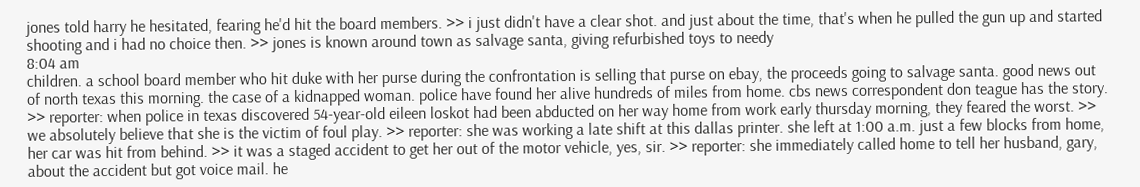jones told harry he hesitated, fearing he'd hit the board members. >> i just didn't have a clear shot. and just about the time, that's when he pulled the gun up and started shooting and i had no choice then. >> jones is known around town as salvage santa, giving refurbished toys to needy
8:04 am
children. a school board member who hit duke with her purse during the confrontation is selling that purse on ebay, the proceeds going to salvage santa. good news out of north texas this morning. the case of a kidnapped woman. police have found her alive hundreds of miles from home. cbs news correspondent don teague has the story. >> reporter: when police in texas discovered 54-year-old eileen loskot had been abducted on her way home from work early thursday morning, they feared the worst. >> we absolutely believe that she is the victim of foul play. >> reporter: she was working a late shift at this dallas printer. she left at 1:00 a.m. just a few blocks from home, her car was hit from behind. >> it was a staged accident to get her out of the motor vehicle, yes, sir. >> reporter: she immediately called home to tell her husband, gary, about the accident but got voice mail. he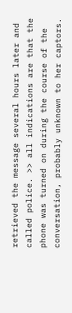retrieved the message several hours later and called police. >> all indications are that the phone was turned on during the course of the conversation, probably unknown to her captors.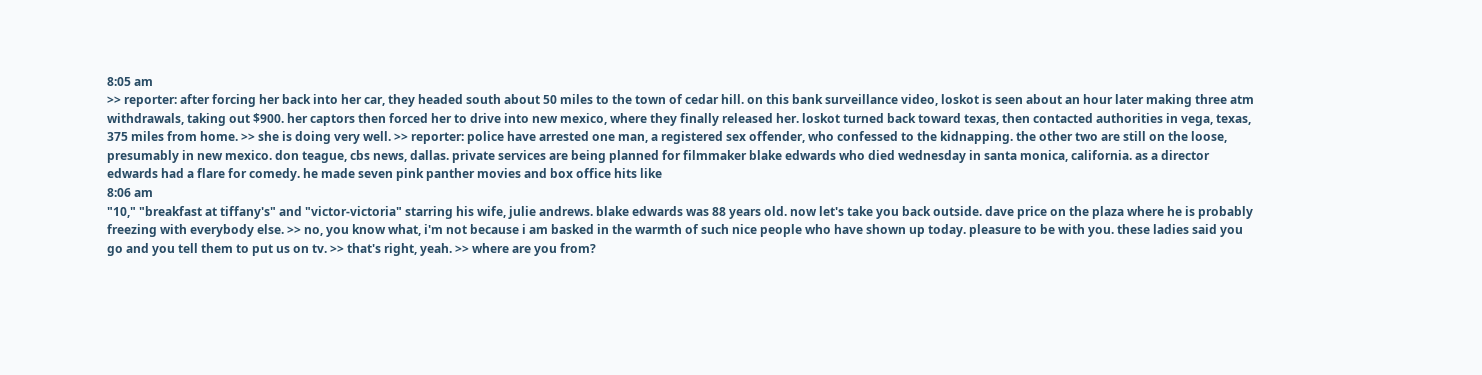8:05 am
>> reporter: after forcing her back into her car, they headed south about 50 miles to the town of cedar hill. on this bank surveillance video, loskot is seen about an hour later making three atm withdrawals, taking out $900. her captors then forced her to drive into new mexico, where they finally released her. loskot turned back toward texas, then contacted authorities in vega, texas, 375 miles from home. >> she is doing very well. >> reporter: police have arrested one man, a registered sex offender, who confessed to the kidnapping. the other two are still on the loose, presumably in new mexico. don teague, cbs news, dallas. private services are being planned for filmmaker blake edwards who died wednesday in santa monica, california. as a director edwards had a flare for comedy. he made seven pink panther movies and box office hits like
8:06 am
"10," "breakfast at tiffany's" and "victor-victoria" starring his wife, julie andrews. blake edwards was 88 years old. now let's take you back outside. dave price on the plaza where he is probably freezing with everybody else. >> no, you know what, i'm not because i am basked in the warmth of such nice people who have shown up today. pleasure to be with you. these ladies said you go and you tell them to put us on tv. >> that's right, yeah. >> where are you from?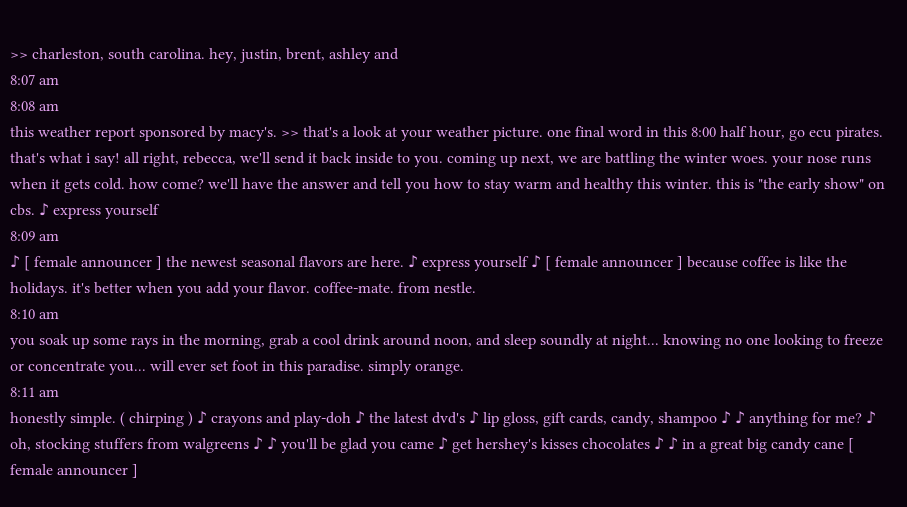>> charleston, south carolina. hey, justin, brent, ashley and
8:07 am
8:08 am
this weather report sponsored by macy's. >> that's a look at your weather picture. one final word in this 8:00 half hour, go ecu pirates. that's what i say! all right, rebecca, we'll send it back inside to you. coming up next, we are battling the winter woes. your nose runs when it gets cold. how come? we'll have the answer and tell you how to stay warm and healthy this winter. this is "the early show" on cbs. ♪ express yourself
8:09 am
♪ [ female announcer ] the newest seasonal flavors are here. ♪ express yourself ♪ [ female announcer ] because coffee is like the holidays. it's better when you add your flavor. coffee-mate. from nestle.
8:10 am
you soak up some rays in the morning, grab a cool drink around noon, and sleep soundly at night... knowing no one looking to freeze or concentrate you... will ever set foot in this paradise. simply orange.
8:11 am
honestly simple. ( chirping ) ♪ crayons and play-doh ♪ the latest dvd's ♪ lip gloss, gift cards, candy, shampoo ♪ ♪ anything for me? ♪ oh, stocking stuffers from walgreens ♪ ♪ you'll be glad you came ♪ get hershey's kisses chocolates ♪ ♪ in a great big candy cane [ female announcer ]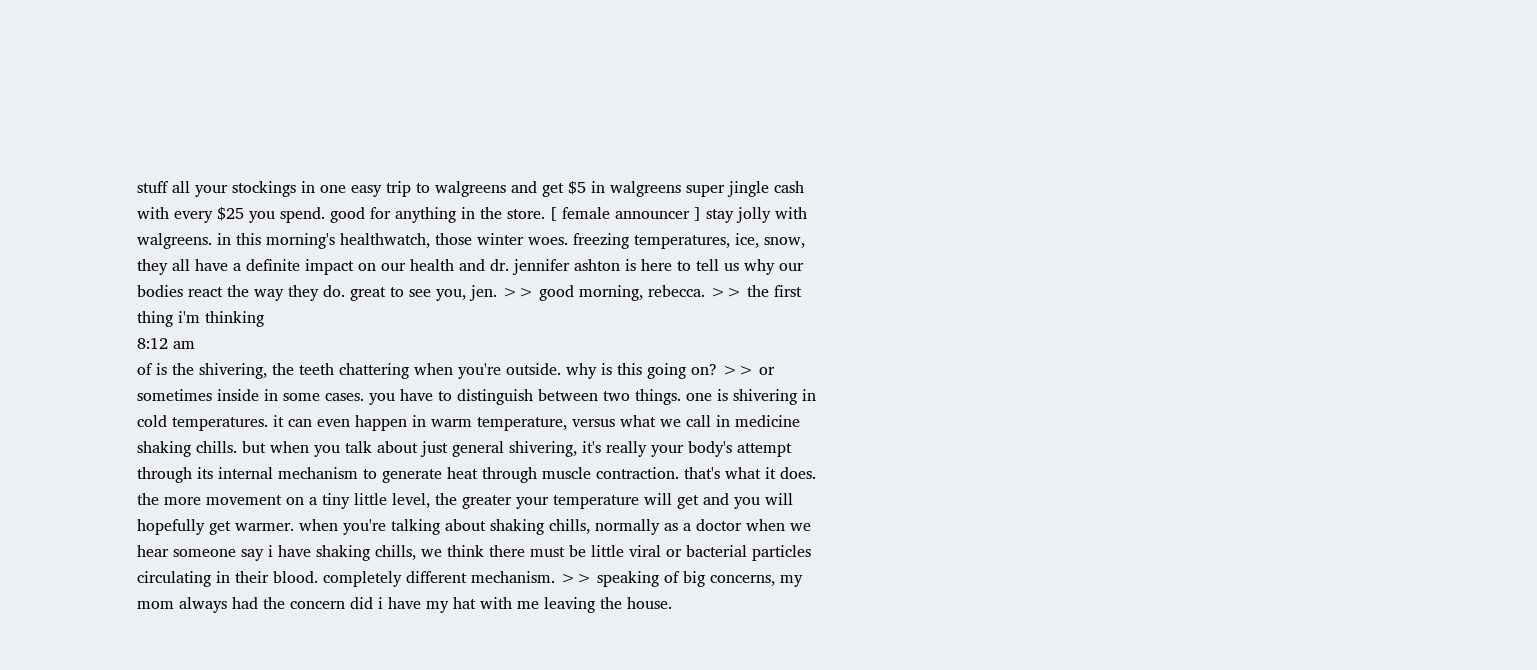stuff all your stockings in one easy trip to walgreens and get $5 in walgreens super jingle cash with every $25 you spend. good for anything in the store. [ female announcer ] stay jolly with walgreens. in this morning's healthwatch, those winter woes. freezing temperatures, ice, snow, they all have a definite impact on our health and dr. jennifer ashton is here to tell us why our bodies react the way they do. great to see you, jen. >> good morning, rebecca. >> the first thing i'm thinking
8:12 am
of is the shivering, the teeth chattering when you're outside. why is this going on? >> or sometimes inside in some cases. you have to distinguish between two things. one is shivering in cold temperatures. it can even happen in warm temperature, versus what we call in medicine shaking chills. but when you talk about just general shivering, it's really your body's attempt through its internal mechanism to generate heat through muscle contraction. that's what it does. the more movement on a tiny little level, the greater your temperature will get and you will hopefully get warmer. when you're talking about shaking chills, normally as a doctor when we hear someone say i have shaking chills, we think there must be little viral or bacterial particles circulating in their blood. completely different mechanism. >> speaking of big concerns, my mom always had the concern did i have my hat with me leaving the house.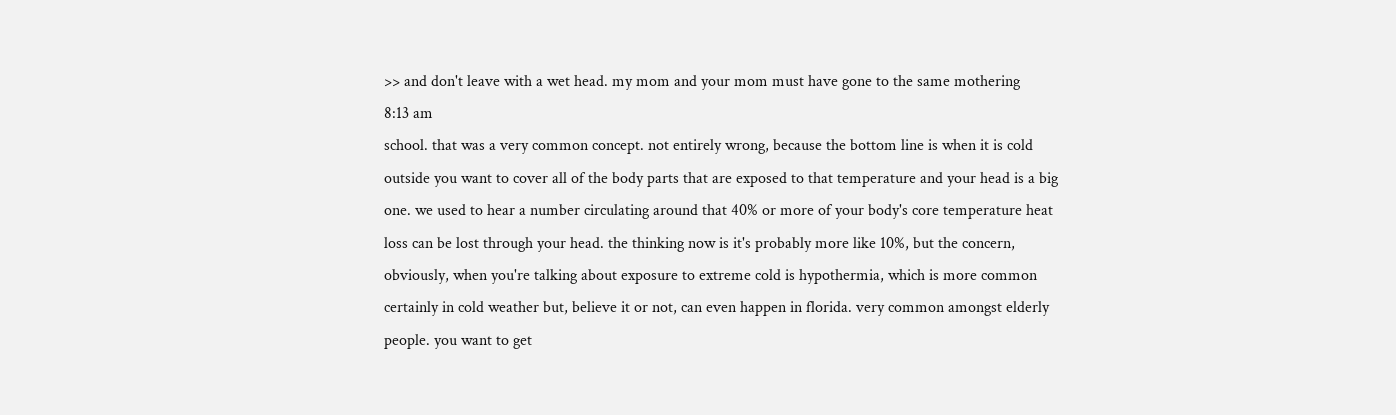>> and don't leave with a wet head. my mom and your mom must have gone to the same mothering
8:13 am
school. that was a very common concept. not entirely wrong, because the bottom line is when it is cold outside you want to cover all of the body parts that are exposed to that temperature and your head is a big one. we used to hear a number circulating around that 40% or more of your body's core temperature heat loss can be lost through your head. the thinking now is it's probably more like 10%, but the concern, obviously, when you're talking about exposure to extreme cold is hypothermia, which is more common certainly in cold weather but, believe it or not, can even happen in florida. very common amongst elderly people. you want to get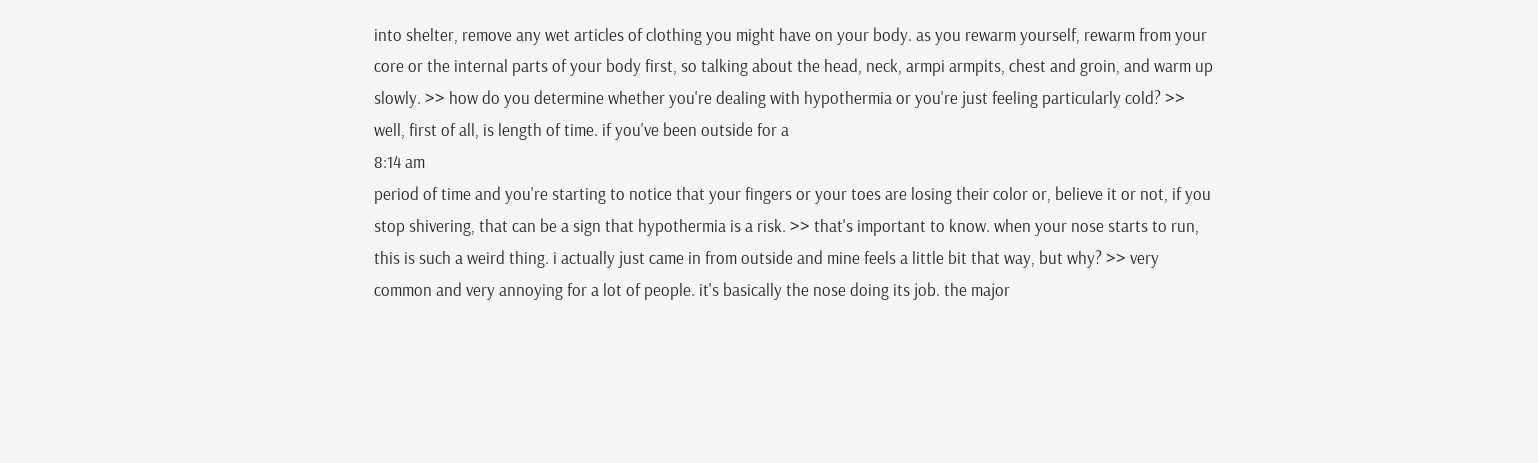into shelter, remove any wet articles of clothing you might have on your body. as you rewarm yourself, rewarm from your core or the internal parts of your body first, so talking about the head, neck, armpi armpits, chest and groin, and warm up slowly. >> how do you determine whether you're dealing with hypothermia or you're just feeling particularly cold? >> well, first of all, is length of time. if you've been outside for a
8:14 am
period of time and you're starting to notice that your fingers or your toes are losing their color or, believe it or not, if you stop shivering, that can be a sign that hypothermia is a risk. >> that's important to know. when your nose starts to run, this is such a weird thing. i actually just came in from outside and mine feels a little bit that way, but why? >> very common and very annoying for a lot of people. it's basically the nose doing its job. the major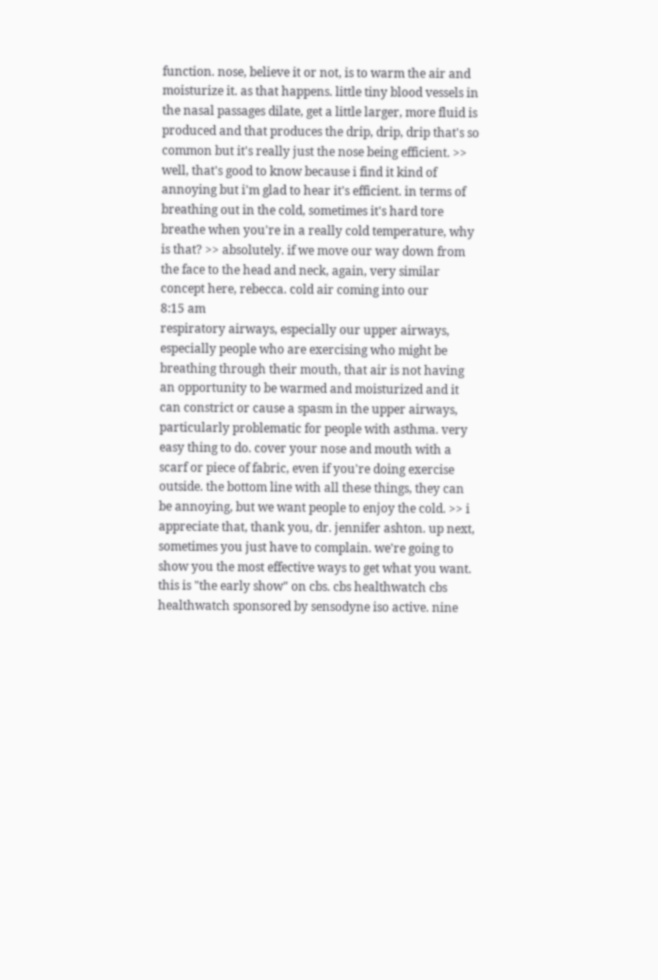function. nose, believe it or not, is to warm the air and moisturize it. as that happens. little tiny blood vessels in the nasal passages dilate, get a little larger, more fluid is produced and that produces the drip, drip, drip that's so common but it's really just the nose being efficient. >> well, that's good to know because i find it kind of annoying but i'm glad to hear it's efficient. in terms of breathing out in the cold, sometimes it's hard tore breathe when you're in a really cold temperature, why is that? >> absolutely. if we move our way down from the face to the head and neck, again, very similar concept here, rebecca. cold air coming into our
8:15 am
respiratory airways, especially our upper airways, especially people who are exercising who might be breathing through their mouth, that air is not having an opportunity to be warmed and moisturized and it can constrict or cause a spasm in the upper airways, particularly problematic for people with asthma. very easy thing to do. cover your nose and mouth with a scarf or piece of fabric, even if you're doing exercise outside. the bottom line with all these things, they can be annoying, but we want people to enjoy the cold. >> i appreciate that, thank you, dr. jennifer ashton. up next, sometimes you just have to complain. we're going to show you the most effective ways to get what you want. this is "the early show" on cbs. cbs healthwatch cbs healthwatch sponsored by sensodyne iso active. nine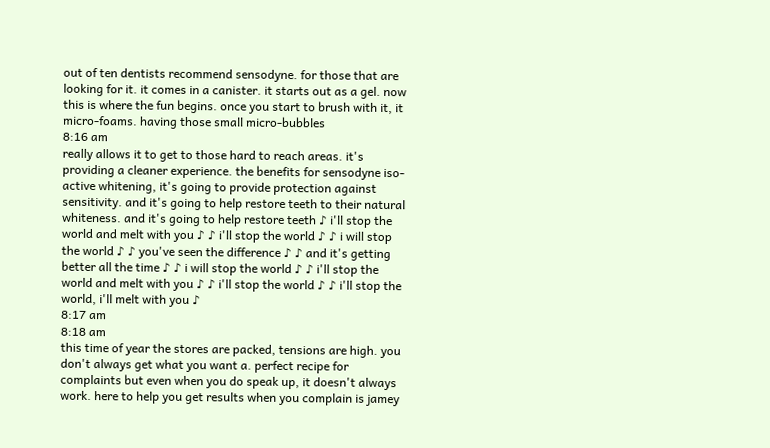out of ten dentists recommend sensodyne. for those that are looking for it. it comes in a canister. it starts out as a gel. now this is where the fun begins. once you start to brush with it, it micro-foams. having those small micro-bubbles
8:16 am
really allows it to get to those hard to reach areas. it's providing a cleaner experience. the benefits for sensodyne iso-active whitening, it's going to provide protection against sensitivity. and it's going to help restore teeth to their natural whiteness. and it's going to help restore teeth ♪ i'll stop the world and melt with you ♪ ♪ i'll stop the world ♪ ♪ i will stop the world ♪ ♪ you've seen the difference ♪ ♪ and it's getting better all the time ♪ ♪ i will stop the world ♪ ♪ i'll stop the world and melt with you ♪ ♪ i'll stop the world ♪ ♪ i'll stop the world, i'll melt with you ♪
8:17 am
8:18 am
this time of year the stores are packed, tensions are high. you don't always get what you want a. perfect recipe for complaints but even when you do speak up, it doesn't always work. here to help you get results when you complain is jamey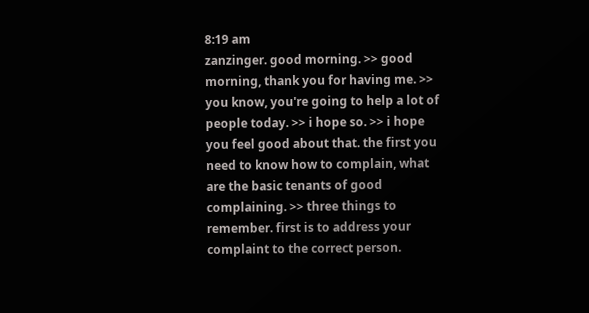8:19 am
zanzinger. good morning. >> good morning, thank you for having me. >> you know, you're going to help a lot of people today. >> i hope so. >> i hope you feel good about that. the first you need to know how to complain, what are the basic tenants of good complaining. >> three things to remember. first is to address your complaint to the correct person.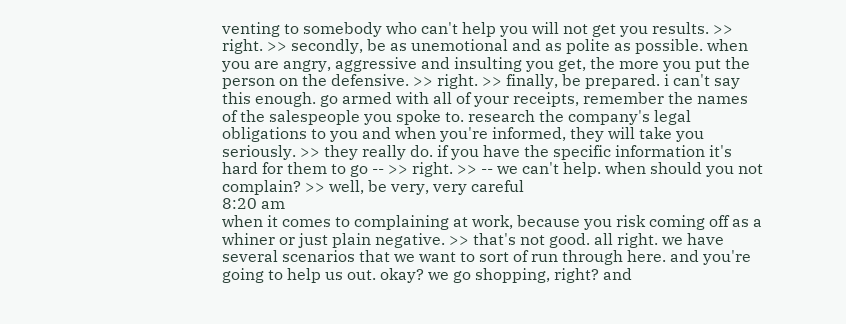venting to somebody who can't help you will not get you results. >> right. >> secondly, be as unemotional and as polite as possible. when you are angry, aggressive and insulting you get, the more you put the person on the defensive. >> right. >> finally, be prepared. i can't say this enough. go armed with all of your receipts, remember the names of the salespeople you spoke to. research the company's legal obligations to you and when you're informed, they will take you seriously. >> they really do. if you have the specific information it's hard for them to go -- >> right. >> -- we can't help. when should you not complain? >> well, be very, very careful
8:20 am
when it comes to complaining at work, because you risk coming off as a whiner or just plain negative. >> that's not good. all right. we have several scenarios that we want to sort of run through here. and you're going to help us out. okay? we go shopping, right? and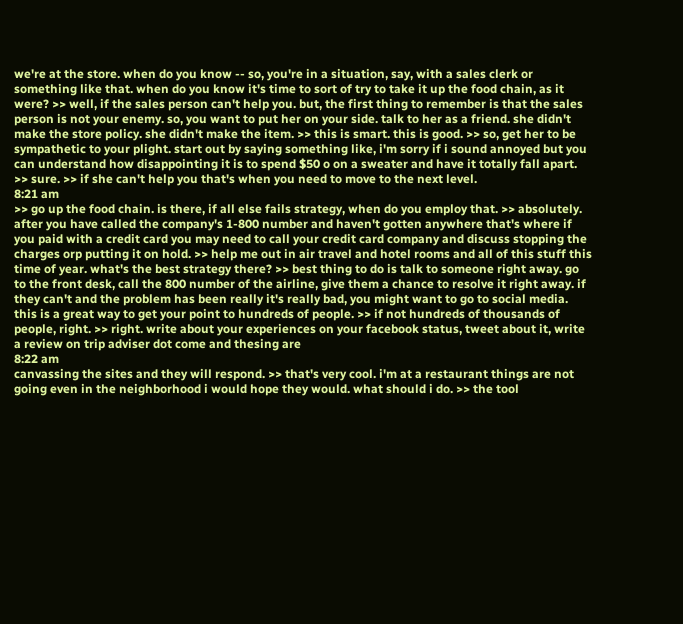we're at the store. when do you know -- so, you're in a situation, say, with a sales clerk or something like that. when do you know it's time to sort of try to take it up the food chain, as it were? >> well, if the sales person can't help you. but, the first thing to remember is that the sales person is not your enemy. so, you want to put her on your side. talk to her as a friend. she didn't make the store policy. she didn't make the item. >> this is smart. this is good. >> so, get her to be sympathetic to your plight. start out by saying something like, i'm sorry if i sound annoyed but you can understand how disappointing it is to spend $50 o on a sweater and have it totally fall apart. >> sure. >> if she can't help you that's when you need to move to the next level.
8:21 am
>> go up the food chain. is there, if all else fails strategy, when do you employ that. >> absolutely. after you have called the company's 1-800 number and haven't gotten anywhere that's where if you paid with a credit card you may need to call your credit card company and discuss stopping the charges orp putting it on hold. >> help me out in air travel and hotel rooms and all of this stuff this time of year. what's the best strategy there? >> best thing to do is talk to someone right away. go to the front desk, call the 800 number of the airline, give them a chance to resolve it right away. if they can't and the problem has been really it's really bad, you might want to go to social media. this is a great way to get your point to hundreds of people. >> if not hundreds of thousands of people, right. >> right. write about your experiences on your facebook status, tweet about it, write a review on trip adviser dot come and thesing are
8:22 am
canvassing the sites and they will respond. >> that's very cool. i'm at a restaurant things are not going even in the neighborhood i would hope they would. what should i do. >> the tool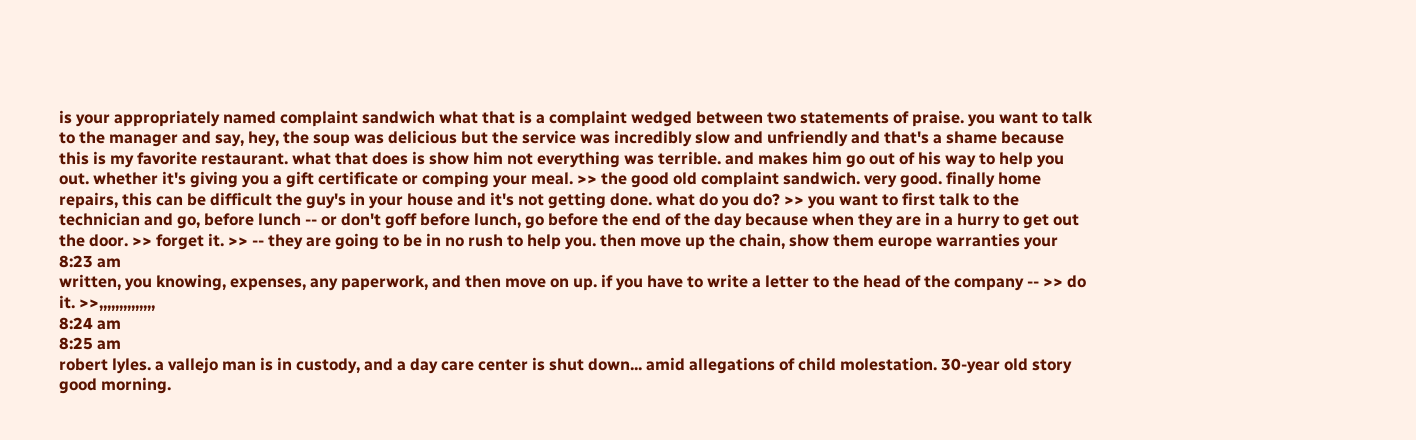is your appropriately named complaint sandwich what that is a complaint wedged between two statements of praise. you want to talk to the manager and say, hey, the soup was delicious but the service was incredibly slow and unfriendly and that's a shame because this is my favorite restaurant. what that does is show him not everything was terrible. and makes him go out of his way to help you out. whether it's giving you a gift certificate or comping your meal. >> the good old complaint sandwich. very good. finally home repairs, this can be difficult the guy's in your house and it's not getting done. what do you do? >> you want to first talk to the technician and go, before lunch -- or don't goff before lunch, go before the end of the day because when they are in a hurry to get out the door. >> forget it. >> -- they are going to be in no rush to help you. then move up the chain, show them europe warranties your
8:23 am
written, you knowing, expenses, any paperwork, and then move on up. if you have to write a letter to the head of the company -- >> do it. >>,,,,,,,,,,,,,,
8:24 am
8:25 am
robert lyles. a vallejo man is in custody, and a day care center is shut down... amid allegations of child molestation. 30-year old story good morning.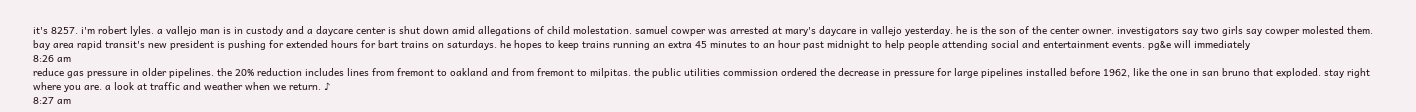it's 8257. i'm robert lyles. a vallejo man is in custody and a daycare center is shut down amid allegations of child molestation. samuel cowper was arrested at mary's daycare in vallejo yesterday. he is the son of the center owner. investigators say two girls say cowper molested them. bay area rapid transit's new president is pushing for extended hours for bart trains on saturdays. he hopes to keep trains running an extra 45 minutes to an hour past midnight to help people attending social and entertainment events. pg&e will immediately
8:26 am
reduce gas pressure in older pipelines. the 20% reduction includes lines from fremont to oakland and from fremont to milpitas. the public utilities commission ordered the decrease in pressure for large pipelines installed before 1962, like the one in san bruno that exploded. stay right where you are. a look at traffic and weather when we return. ♪
8:27 am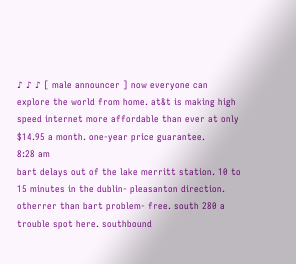♪ ♪ ♪ [ male announcer ] now everyone can explore the world from home. at&t is making high speed internet more affordable than ever at only $14.95 a month. one-year price guarantee.
8:28 am
bart delays out of the lake merritt station. 10 to 15 minutes in the dublin- pleasanton direction. otherrer than bart problem- free. south 280 a trouble spot here. southbound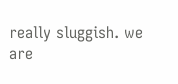really sluggish. we are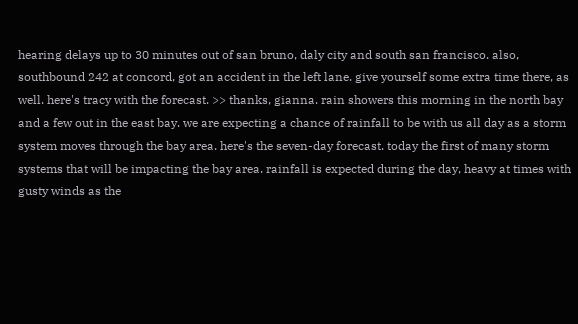hearing delays up to 30 minutes out of san bruno, daly city and south san francisco. also, southbound 242 at concord, got an accident in the left lane. give yourself some extra time there, as well. here's tracy with the forecast. >> thanks, gianna. rain showers this morning in the north bay and a few out in the east bay. we are expecting a chance of rainfall to be with us all day as a storm system moves through the bay area. here's the seven-day forecast. today the first of many storm systems that will be impacting the bay area. rainfall is expected during the day, heavy at times with gusty winds as the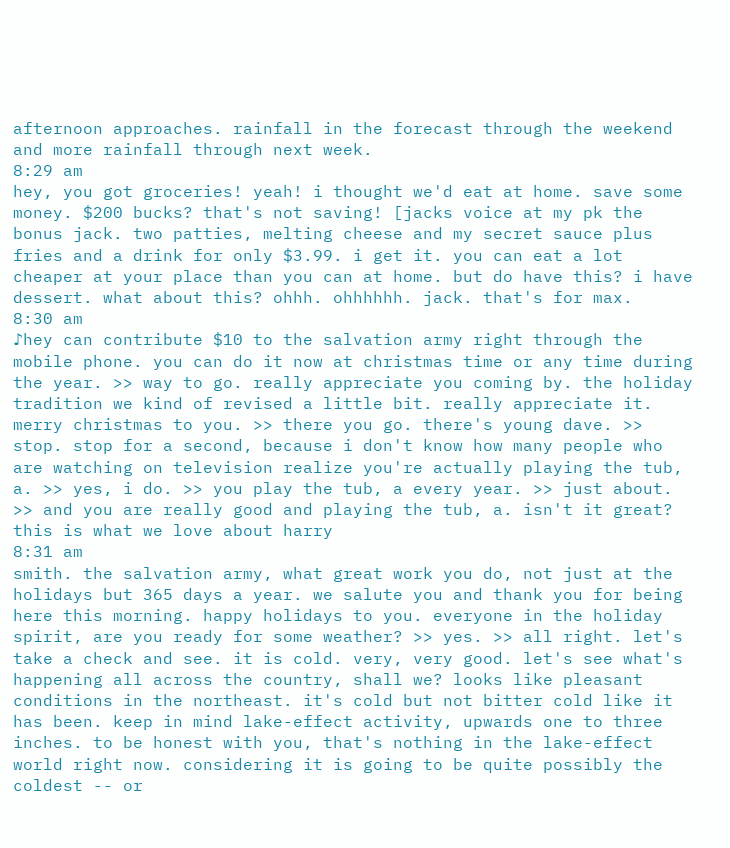afternoon approaches. rainfall in the forecast through the weekend and more rainfall through next week.
8:29 am
hey, you got groceries! yeah! i thought we'd eat at home. save some money. $200 bucks? that's not saving! [jacks voice at my pk the bonus jack. two patties, melting cheese and my secret sauce plus fries and a drink for only $3.99. i get it. you can eat a lot cheaper at your place than you can at home. but do have this? i have dessert. what about this? ohhh. ohhhhhh. jack. that's for max.
8:30 am
♪hey can contribute $10 to the salvation army right through the mobile phone. you can do it now at christmas time or any time during the year. >> way to go. really appreciate you coming by. the holiday tradition we kind of revised a little bit. really appreciate it. merry christmas to you. >> there you go. there's young dave. >> stop. stop for a second, because i don't know how many people who are watching on television realize you're actually playing the tub, a. >> yes, i do. >> you play the tub, a every year. >> just about. >> and you are really good and playing the tub, a. isn't it great? this is what we love about harry
8:31 am
smith. the salvation army, what great work you do, not just at the holidays but 365 days a year. we salute you and thank you for being here this morning. happy holidays to you. everyone in the holiday spirit, are you ready for some weather? >> yes. >> all right. let's take a check and see. it is cold. very, very good. let's see what's happening all across the country, shall we? looks like pleasant conditions in the northeast. it's cold but not bitter cold like it has been. keep in mind lake-effect activity, upwards one to three inches. to be honest with you, that's nothing in the lake-effect world right now. considering it is going to be quite possibly the coldest -- or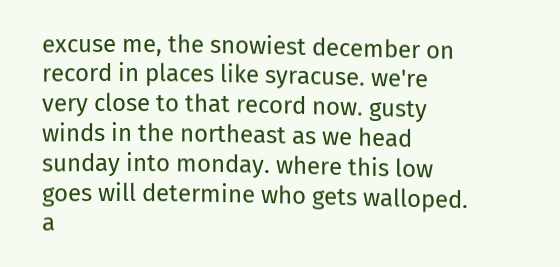excuse me, the snowiest december on record in places like syracuse. we're very close to that record now. gusty winds in the northeast as we head sunday into monday. where this low goes will determine who gets walloped. a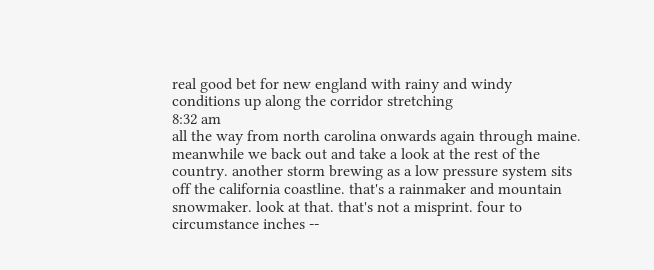real good bet for new england with rainy and windy conditions up along the corridor stretching
8:32 am
all the way from north carolina onwards again through maine. meanwhile we back out and take a look at the rest of the country. another storm brewing as a low pressure system sits off the california coastline. that's a rainmaker and mountain snowmaker. look at that. that's not a misprint. four to circumstance inches --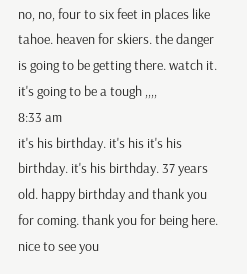no, no, four to six feet in places like tahoe. heaven for skiers. the danger is going to be getting there. watch it. it's going to be a tough ,,,,
8:33 am
it's his birthday. it's his it's his birthday. it's his birthday. 37 years old. happy birthday and thank you for coming. thank you for being here. nice to see you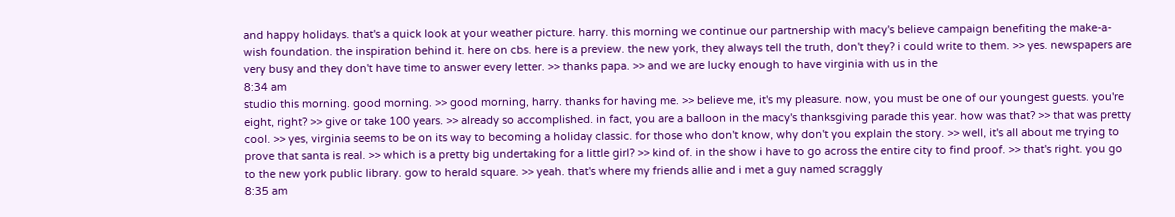and happy holidays. that's a quick look at your weather picture. harry. this morning we continue our partnership with macy's believe campaign benefiting the make-a-wish foundation. the inspiration behind it. here on cbs. here is a preview. the new york, they always tell the truth, don't they? i could write to them. >> yes. newspapers are very busy and they don't have time to answer every letter. >> thanks papa. >> and we are lucky enough to have virginia with us in the
8:34 am
studio this morning. good morning. >> good morning, harry. thanks for having me. >> believe me, it's my pleasure. now, you must be one of our youngest guests. you're eight, right? >> give or take 100 years. >> already so accomplished. in fact, you are a balloon in the macy's thanksgiving parade this year. how was that? >> that was pretty cool. >> yes, virginia seems to be on its way to becoming a holiday classic. for those who don't know, why don't you explain the story. >> well, it's all about me trying to prove that santa is real. >> which is a pretty big undertaking for a little girl? >> kind of. in the show i have to go across the entire city to find proof. >> that's right. you go to the new york public library. gow to herald square. >> yeah. that's where my friends allie and i met a guy named scraggly
8:35 am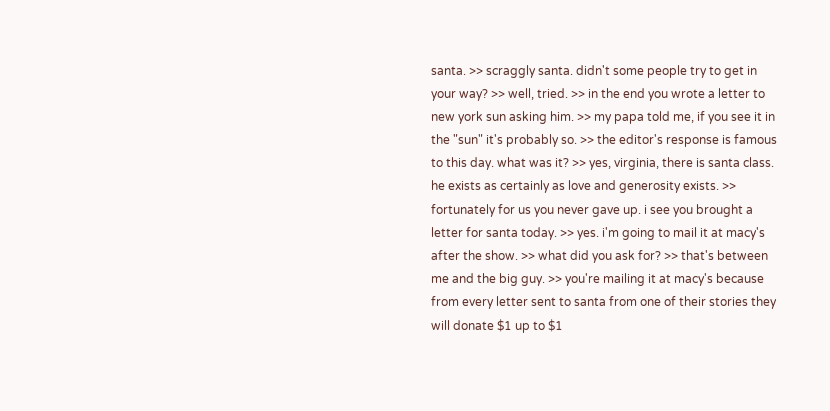santa. >> scraggly santa. didn't some people try to get in your way? >> well, tried. >> in the end you wrote a letter to new york sun asking him. >> my papa told me, if you see it in the "sun" it's probably so. >> the editor's response is famous to this day. what was it? >> yes, virginia, there is santa class. he exists as certainly as love and generosity exists. >> fortunately for us you never gave up. i see you brought a letter for santa today. >> yes. i'm going to mail it at macy's after the show. >> what did you ask for? >> that's between me and the big guy. >> you're mailing it at macy's because from every letter sent to santa from one of their stories they will donate $1 up to $1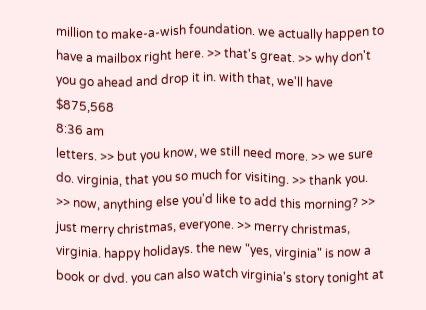million to make-a-wish foundation. we actually happen to have a mailbox right here. >> that's great. >> why don't you go ahead and drop it in. with that, we'll have $875,568
8:36 am
letters. >> but you know, we still need more. >> we sure do. virginia, that you so much for visiting. >> thank you. >> now, anything else you'd like to add this morning? >> just merry christmas, everyone. >> merry christmas, virginia. happy holidays. the new "yes, virginia" is now a book or dvd. you can also watch virginia's story tonight at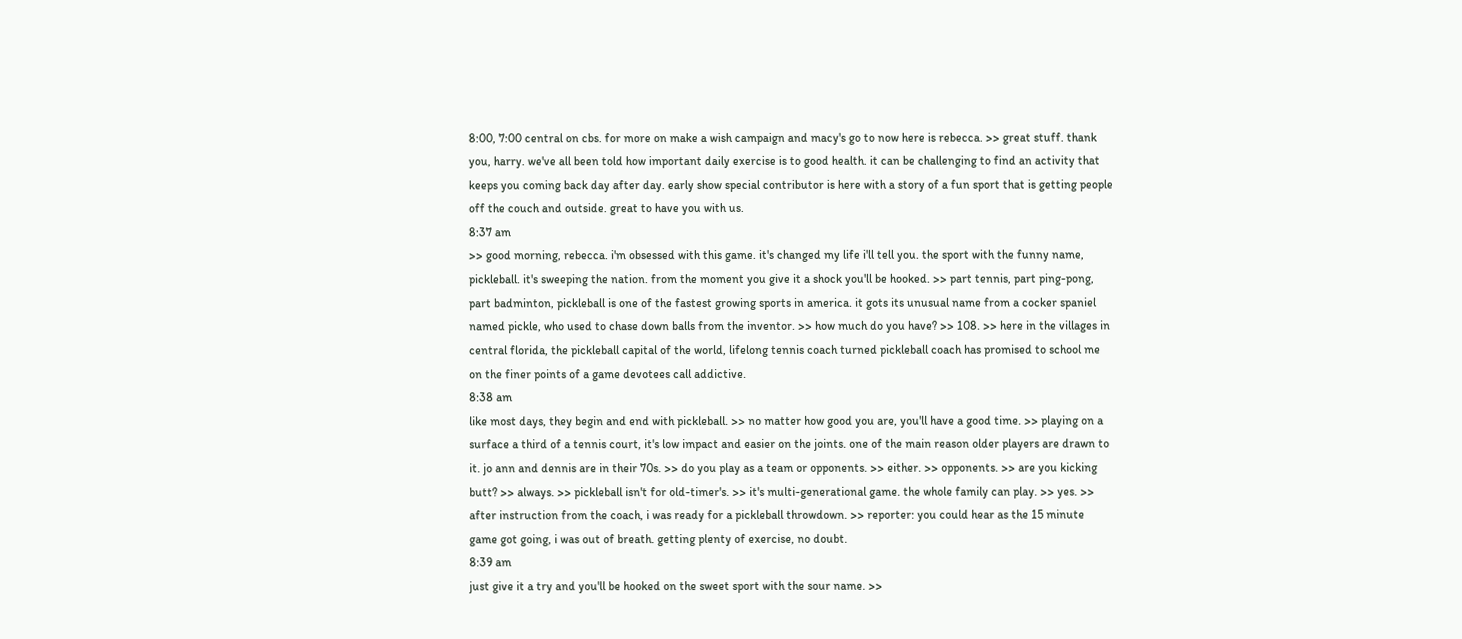8:00, 7:00 central on cbs. for more on make a wish campaign and macy's go to now here is rebecca. >> great stuff. thank you, harry. we've all been told how important daily exercise is to good health. it can be challenging to find an activity that keeps you coming back day after day. early show special contributor is here with a story of a fun sport that is getting people off the couch and outside. great to have you with us.
8:37 am
>> good morning, rebecca. i'm obsessed with this game. it's changed my life i'll tell you. the sport with the funny name, pickleball. it's sweeping the nation. from the moment you give it a shock you'll be hooked. >> part tennis, part ping-pong, part badminton, pickleball is one of the fastest growing sports in america. it gots its unusual name from a cocker spaniel named pickle, who used to chase down balls from the inventor. >> how much do you have? >> 108. >> here in the villages in central florida, the pickleball capital of the world, lifelong tennis coach turned pickleball coach has promised to school me on the finer points of a game devotees call addictive.
8:38 am
like most days, they begin and end with pickleball. >> no matter how good you are, you'll have a good time. >> playing on a surface a third of a tennis court, it's low impact and easier on the joints. one of the main reason older players are drawn to it. jo ann and dennis are in their 70s. >> do you play as a team or opponents. >> either. >> opponents. >> are you kicking butt? >> always. >> pickleball isn't for old-timer's. >> it's multi-generational game. the whole family can play. >> yes. >> after instruction from the coach, i was ready for a pickleball throwdown. >> reporter: you could hear as the 15 minute game got going, i was out of breath. getting plenty of exercise, no doubt.
8:39 am
just give it a try and you'll be hooked on the sweet sport with the sour name. >>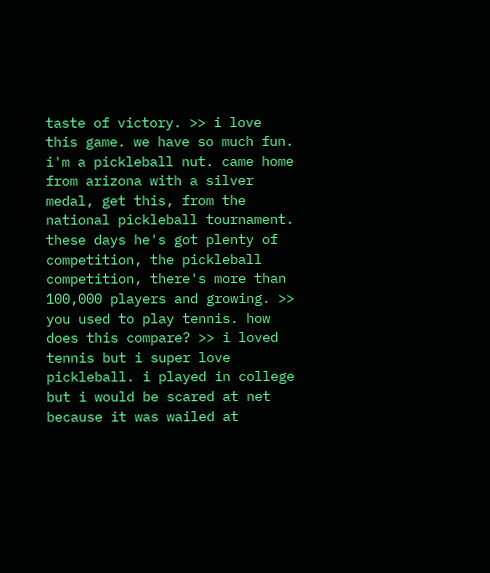taste of victory. >> i love this game. we have so much fun. i'm a pickleball nut. came home from arizona with a silver medal, get this, from the national pickleball tournament. these days he's got plenty of competition, the pickleball competition, there's more than 100,000 players and growing. >> you used to play tennis. how does this compare? >> i loved tennis but i super love pickleball. i played in college but i would be scared at net because it was wailed at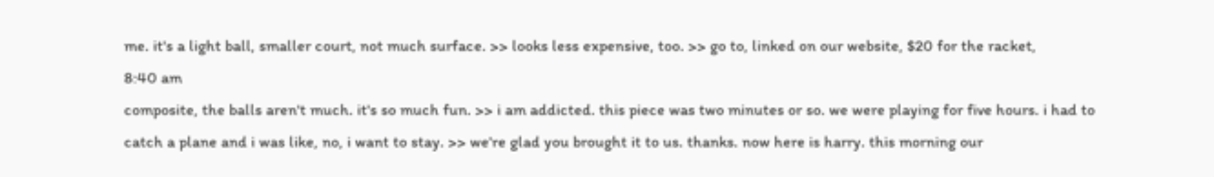me. it's a light ball, smaller court, not much surface. >> looks less expensive, too. >> go to, linked on our website, $20 for the racket,
8:40 am
composite, the balls aren't much. it's so much fun. >> i am addicted. this piece was two minutes or so. we were playing for five hours. i had to catch a plane and i was like, no, i want to stay. >> we're glad you brought it to us. thanks. now here is harry. this morning our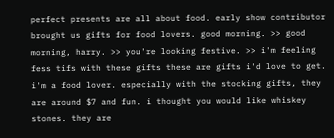perfect presents are all about food. early show contributor brought us gifts for food lovers. good morning. >> good morning, harry. >> you're looking festive. >> i'm feeling fess tifs with these gifts these are gifts i'd love to get. i'm a food lover. especially with the stocking gifts, they are around $7 and fun. i thought you would like whiskey stones. they are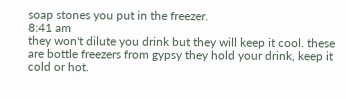soap stones you put in the freezer.
8:41 am
they won't dilute you drink but they will keep it cool. these are bottle freezers from gypsy they hold your drink, keep it cold or hot.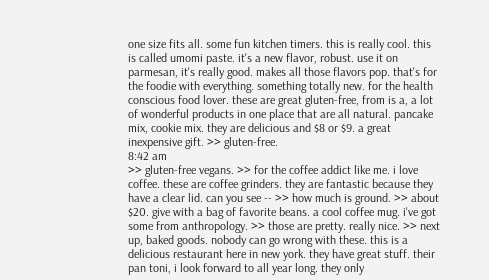one size fits all. some fun kitchen timers. this is really cool. this is called umomi paste. it's a new flavor, robust. use it on parmesan, it's really good. makes all those flavors pop. that's for the foodie with everything. something totally new. for the health conscious food lover. these are great gluten-free, from is a, a lot of wonderful products in one place that are all natural. pancake mix, cookie mix. they are delicious and $8 or $9. a great inexpensive gift. >> gluten-free.
8:42 am
>> gluten-free vegans. >> for the coffee addict like me. i love coffee. these are coffee grinders. they are fantastic because they have a clear lid. can you see -- >> how much is ground. >> about $20. give with a bag of favorite beans. a cool coffee mug. i've got some from anthropology. >> those are pretty. really nice. >> next up, baked goods. nobody can go wrong with these. this is a delicious restaurant here in new york. they have great stuff. their pan toni, i look forward to all year long. they only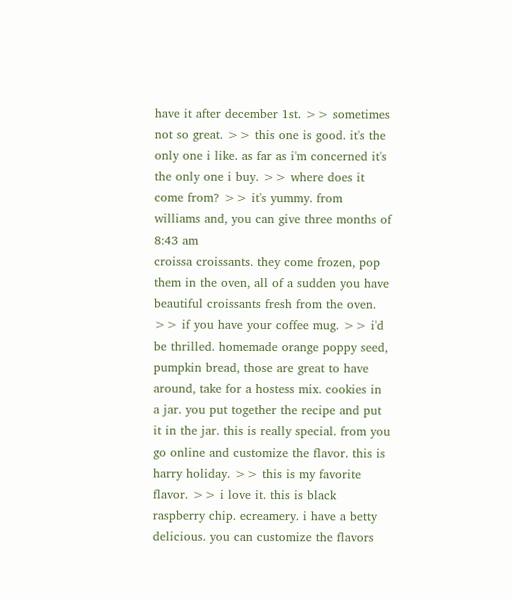have it after december 1st. >> sometimes not so great. >> this one is good. it's the only one i like. as far as i'm concerned it's the only one i buy. >> where does it come from? >> it's yummy. from williams and, you can give three months of
8:43 am
croissa croissants. they come frozen, pop them in the oven, all of a sudden you have beautiful croissants fresh from the oven. >> if you have your coffee mug. >> i'd be thrilled. homemade orange poppy seed, pumpkin bread, those are great to have around, take for a hostess mix. cookies in a jar. you put together the recipe and put it in the jar. this is really special. from you go online and customize the flavor. this is harry holiday. >> this is my favorite flavor. >> i love it. this is black raspberry chip. ecreamery. i have a betty delicious. you can customize the flavors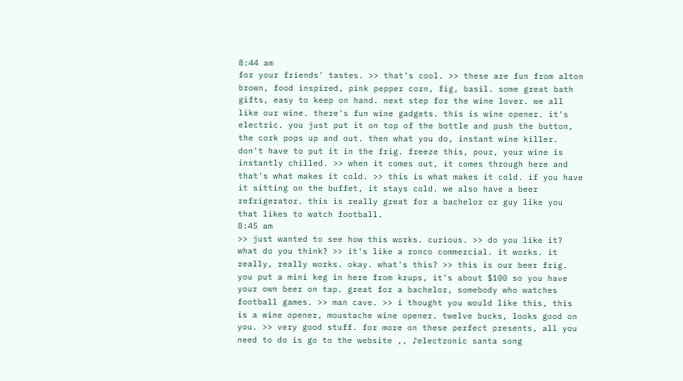8:44 am
for your friends' tastes. >> that's cool. >> these are fun from alton brown, food inspired, pink pepper corn, fig, basil. some great bath gifts, easy to keep on hand. next step for the wine lover. we all like our wine. there's fun wine gadgets. this is wine opener. it's electric. you just put it on top of the bottle and push the button, the cork pops up and out. then what you do, instant wine killer. don't have to put it in the frig. freeze this, pour, your wine is instantly chilled. >> when it comes out, it comes through here and that's what makes it cold. >> this is what makes it cold. if you have it sitting on the buffet, it stays cold. we also have a beer refrigerator. this is really great for a bachelor or guy like you that likes to watch football.
8:45 am
>> just wanted to see how this works. curious. >> do you like it? what do you think? >> it's like a ronco commercial. it works. it really, really works. okay. what's this? >> this is our beer frig. you put a mini keg in here from krups, it's about $100 so you have your own beer on tap. great for a bachelor, somebody who watches football games. >> man cave. >> i thought you would like this, this is a wine opener, moustache wine opener. twelve bucks, looks good on you. >> very good stuff. for more on these perfect presents, all you need to do is go to the website ,, ♪electronic santa song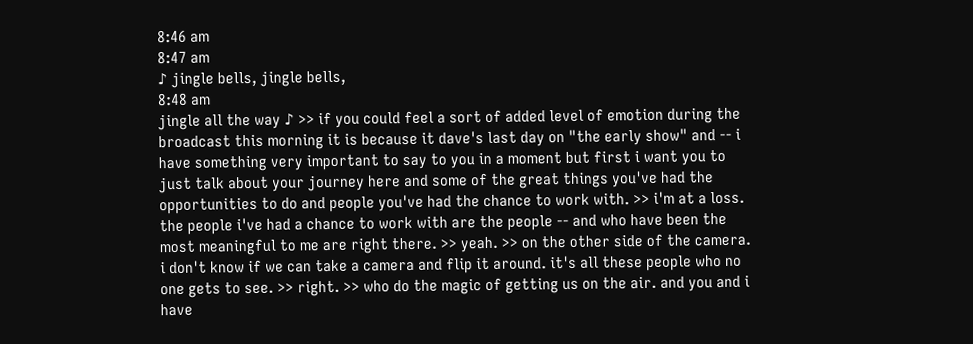8:46 am
8:47 am
♪ jingle bells, jingle bells,
8:48 am
jingle all the way ♪ >> if you could feel a sort of added level of emotion during the broadcast this morning it is because it dave's last day on "the early show" and -- i have something very important to say to you in a moment but first i want you to just talk about your journey here and some of the great things you've had the opportunities to do and people you've had the chance to work with. >> i'm at a loss. the people i've had a chance to work with are the people -- and who have been the most meaningful to me are right there. >> yeah. >> on the other side of the camera. i don't know if we can take a camera and flip it around. it's all these people who no one gets to see. >> right. >> who do the magic of getting us on the air. and you and i have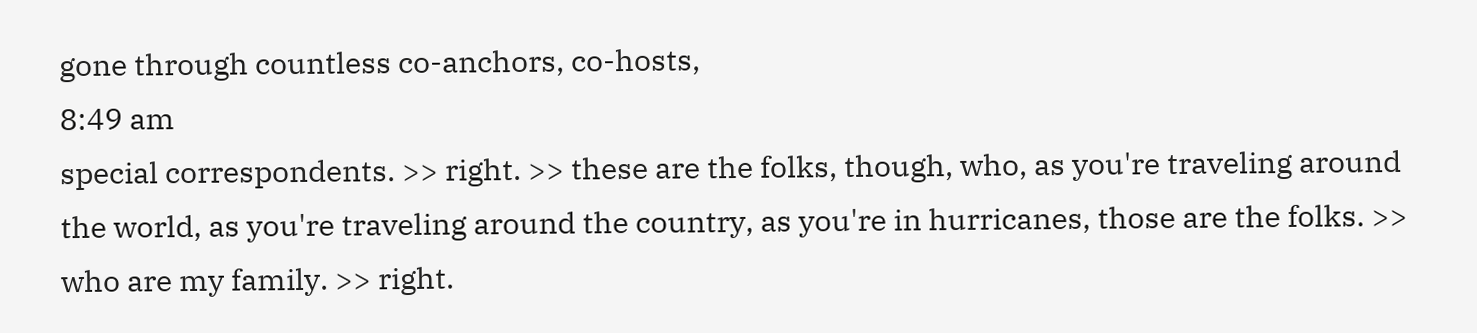gone through countless co-anchors, co-hosts,
8:49 am
special correspondents. >> right. >> these are the folks, though, who, as you're traveling around the world, as you're traveling around the country, as you're in hurricanes, those are the folks. >> who are my family. >> right.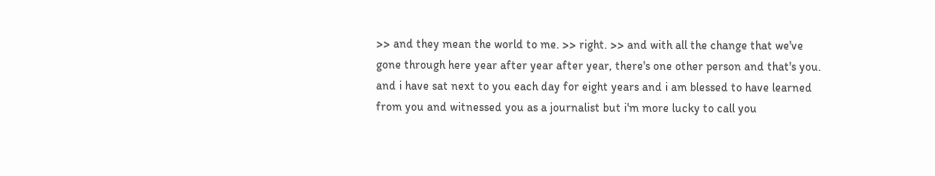>> and they mean the world to me. >> right. >> and with all the change that we've gone through here year after year after year, there's one other person and that's you. and i have sat next to you each day for eight years and i am blessed to have learned from you and witnessed you as a journalist but i'm more lucky to call you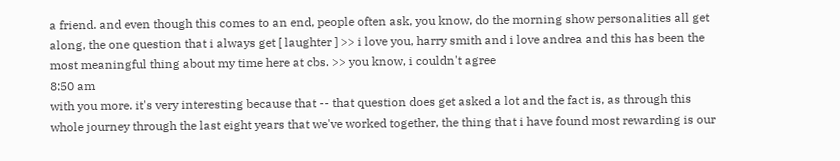a friend. and even though this comes to an end, people often ask, you know, do the morning show personalities all get along, the one question that i always get [ laughter ] >> i love you, harry smith and i love andrea and this has been the most meaningful thing about my time here at cbs. >> you know, i couldn't agree
8:50 am
with you more. it's very interesting because that -- that question does get asked a lot and the fact is, as through this whole journey through the last eight years that we've worked together, the thing that i have found most rewarding is our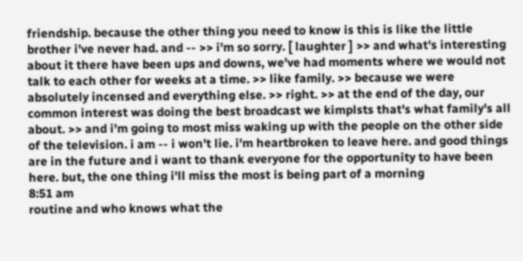friendship. because the other thing you need to know is this is like the little brother i've never had. and -- >> i'm so sorry. [ laughter ] >> and what's interesting about it there have been ups and downs, we've had moments where we would not talk to each other for weeks at a time. >> like family. >> because we were absolutely incensed and everything else. >> right. >> at the end of the day, our common interest was doing the best broadcast we kimplsts that's what family's all about. >> and i'm going to most miss waking up with the people on the other side of the television. i am -- i won't lie. i'm heartbroken to leave here. and good things are in the future and i want to thank everyone for the opportunity to have been here. but, the one thing i'll miss the most is being part of a morning
8:51 am
routine and who knows what the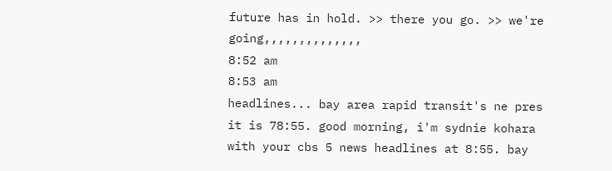future has in hold. >> there you go. >> we're going,,,,,,,,,,,,,,
8:52 am
8:53 am
headlines... bay area rapid transit's ne pres it is 78:55. good morning, i'm sydnie kohara with your cbs 5 news headlines at 8:55. bay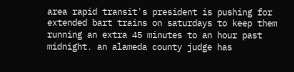area rapid transit's president is pushing for extended bart trains on saturdays to keep them running an extra 45 minutes to an hour past midnight. an alameda county judge has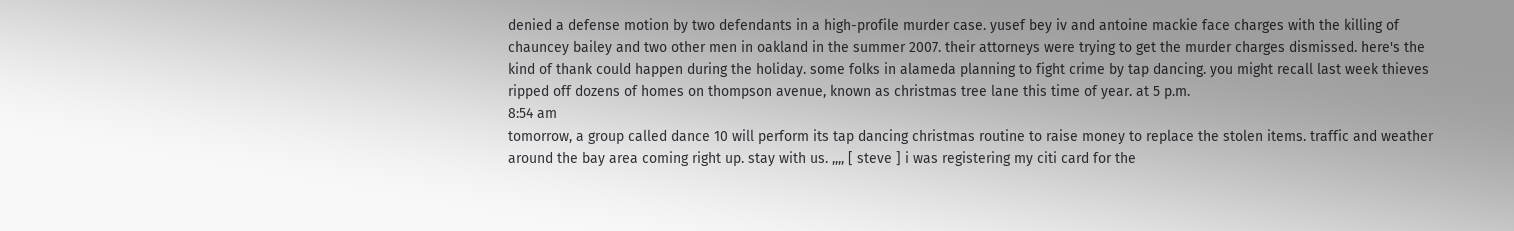denied a defense motion by two defendants in a high-profile murder case. yusef bey iv and antoine mackie face charges with the killing of chauncey bailey and two other men in oakland in the summer 2007. their attorneys were trying to get the murder charges dismissed. here's the kind of thank could happen during the holiday. some folks in alameda planning to fight crime by tap dancing. you might recall last week thieves ripped off dozens of homes on thompson avenue, known as christmas tree lane this time of year. at 5 p.m.
8:54 am
tomorrow, a group called dance 10 will perform its tap dancing christmas routine to raise money to replace the stolen items. traffic and weather around the bay area coming right up. stay with us. ,,,, [ steve ] i was registering my citi card for the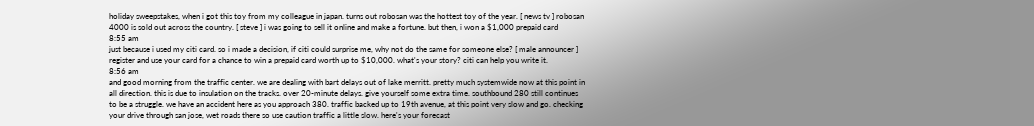holiday sweepstakes, when i got this toy from my colleague in japan. turns out robosan was the hottest toy of the year. [ news tv ] robosan 4000 is sold out across the country. [ steve ] i was going to sell it online and make a fortune. but then, i won a $1,000 prepaid card
8:55 am
just because i used my citi card. so i made a decision, if citi could surprise me, why not do the same for someone else? [ male announcer ] register and use your card for a chance to win a prepaid card worth up to $10,000. what's your story? citi can help you write it.
8:56 am
and good morning from the traffic center. we are dealing with bart delays out of lake merritt. pretty much systemwide now at this point in all direction. this is due to insulation on the tracks. over 20-minute delays. give yourself some extra time. southbound 280 still continues to be a struggle. we have an accident here as you approach 380. traffic backed up to 19th avenue, at this point very slow and go. checking your drive through san jose, wet roads there so use caution traffic a little slow. here's your forecast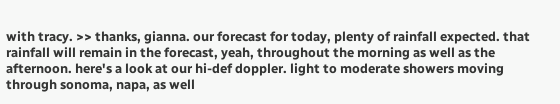with tracy. >> thanks, gianna. our forecast for today, plenty of rainfall expected. that rainfall will remain in the forecast, yeah, throughout the morning as well as the afternoon. here's a look at our hi-def doppler. light to moderate showers moving through sonoma, napa, as well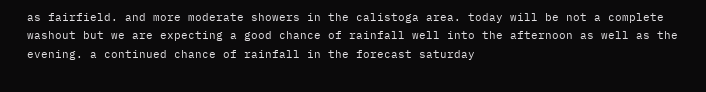as fairfield. and more moderate showers in the calistoga area. today will be not a complete washout but we are expecting a good chance of rainfall well into the afternoon as well as the evening. a continued chance of rainfall in the forecast saturday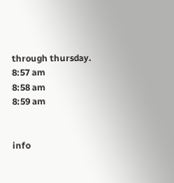through thursday.
8:57 am
8:58 am
8:59 am


info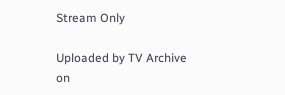Stream Only

Uploaded by TV Archive on